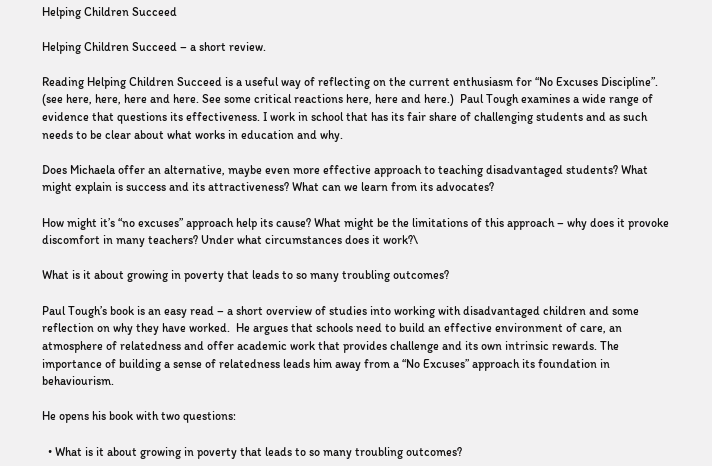Helping Children Succeed

Helping Children Succeed – a short review.

Reading Helping Children Succeed is a useful way of reflecting on the current enthusiasm for “No Excuses Discipline”. (see here, here, here and here. See some critical reactions here, here and here.)  Paul Tough examines a wide range of evidence that questions its effectiveness. I work in school that has its fair share of challenging students and as such needs to be clear about what works in education and why.

Does Michaela offer an alternative, maybe even more effective approach to teaching disadvantaged students? What might explain is success and its attractiveness? What can we learn from its advocates?

How might it’s “no excuses” approach help its cause? What might be the limitations of this approach – why does it provoke discomfort in many teachers? Under what circumstances does it work?\

What is it about growing in poverty that leads to so many troubling outcomes?

Paul Tough’s book is an easy read – a short overview of studies into working with disadvantaged children and some reflection on why they have worked.  He argues that schools need to build an effective environment of care, an atmosphere of relatedness and offer academic work that provides challenge and its own intrinsic rewards. The importance of building a sense of relatedness leads him away from a “No Excuses” approach its foundation in behaviourism.

He opens his book with two questions:

  • What is it about growing in poverty that leads to so many troubling outcomes?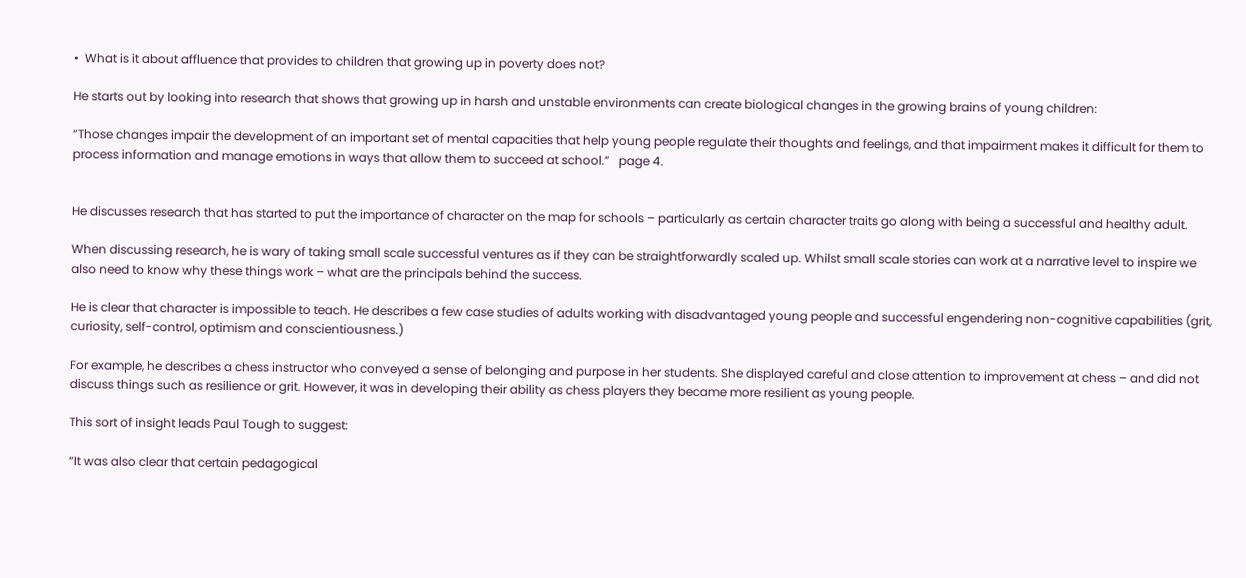•  What is it about affluence that provides to children that growing up in poverty does not?

He starts out by looking into research that shows that growing up in harsh and unstable environments can create biological changes in the growing brains of young children:

“Those changes impair the development of an important set of mental capacities that help young people regulate their thoughts and feelings, and that impairment makes it difficult for them to process information and manage emotions in ways that allow them to succeed at school.”   page 4.


He discusses research that has started to put the importance of character on the map for schools – particularly as certain character traits go along with being a successful and healthy adult.

When discussing research, he is wary of taking small scale successful ventures as if they can be straightforwardly scaled up. Whilst small scale stories can work at a narrative level to inspire we also need to know why these things work – what are the principals behind the success.

He is clear that character is impossible to teach. He describes a few case studies of adults working with disadvantaged young people and successful engendering non-cognitive capabilities (grit, curiosity, self-control, optimism and conscientiousness.)

For example, he describes a chess instructor who conveyed a sense of belonging and purpose in her students. She displayed careful and close attention to improvement at chess – and did not discuss things such as resilience or grit. However, it was in developing their ability as chess players they became more resilient as young people.

This sort of insight leads Paul Tough to suggest:

“It was also clear that certain pedagogical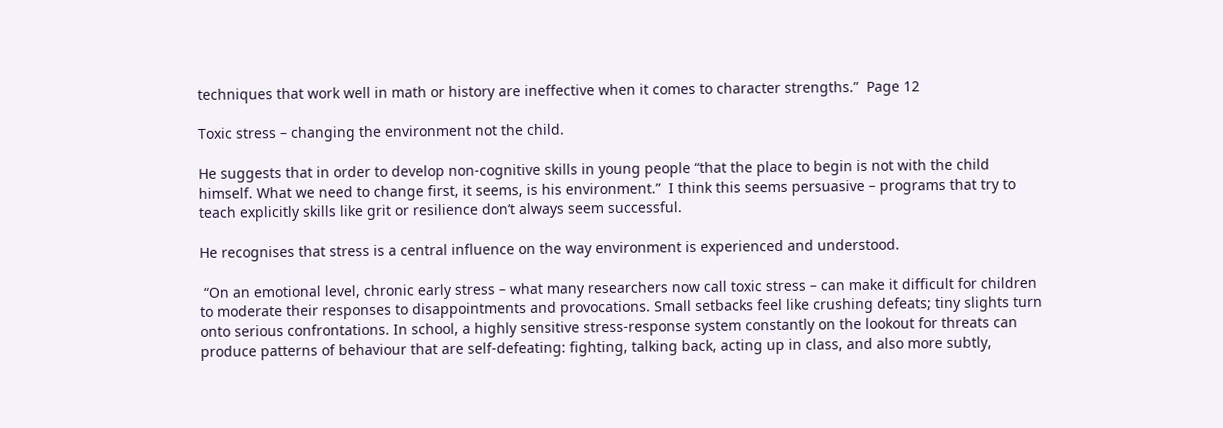techniques that work well in math or history are ineffective when it comes to character strengths.”  Page 12

Toxic stress – changing the environment not the child.

He suggests that in order to develop non-cognitive skills in young people “that the place to begin is not with the child himself. What we need to change first, it seems, is his environment.”  I think this seems persuasive – programs that try to teach explicitly skills like grit or resilience don’t always seem successful.

He recognises that stress is a central influence on the way environment is experienced and understood.

 “On an emotional level, chronic early stress – what many researchers now call toxic stress – can make it difficult for children to moderate their responses to disappointments and provocations. Small setbacks feel like crushing defeats; tiny slights turn onto serious confrontations. In school, a highly sensitive stress-response system constantly on the lookout for threats can produce patterns of behaviour that are self-defeating: fighting, talking back, acting up in class, and also more subtly,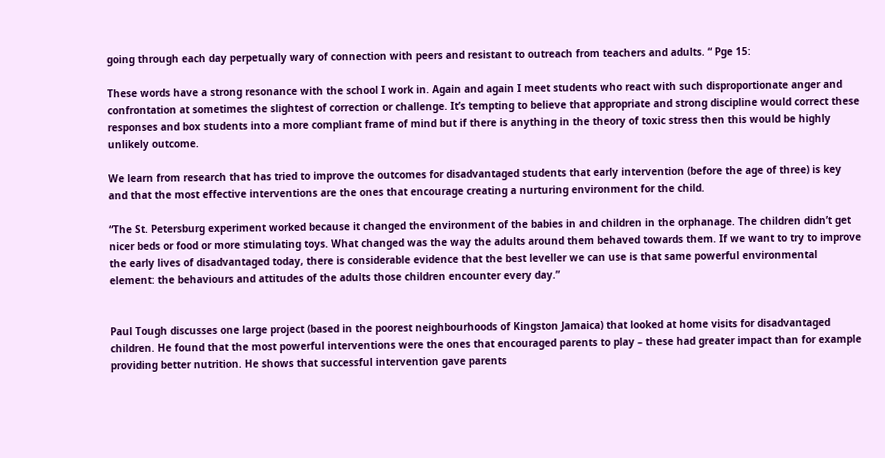going through each day perpetually wary of connection with peers and resistant to outreach from teachers and adults. “ Pge 15:

These words have a strong resonance with the school I work in. Again and again I meet students who react with such disproportionate anger and confrontation at sometimes the slightest of correction or challenge. It’s tempting to believe that appropriate and strong discipline would correct these responses and box students into a more compliant frame of mind but if there is anything in the theory of toxic stress then this would be highly unlikely outcome.

We learn from research that has tried to improve the outcomes for disadvantaged students that early intervention (before the age of three) is key and that the most effective interventions are the ones that encourage creating a nurturing environment for the child.

“The St. Petersburg experiment worked because it changed the environment of the babies in and children in the orphanage. The children didn’t get nicer beds or food or more stimulating toys. What changed was the way the adults around them behaved towards them. If we want to try to improve the early lives of disadvantaged today, there is considerable evidence that the best leveller we can use is that same powerful environmental element: the behaviours and attitudes of the adults those children encounter every day.”


Paul Tough discusses one large project (based in the poorest neighbourhoods of Kingston Jamaica) that looked at home visits for disadvantaged children. He found that the most powerful interventions were the ones that encouraged parents to play – these had greater impact than for example  providing better nutrition. He shows that successful intervention gave parents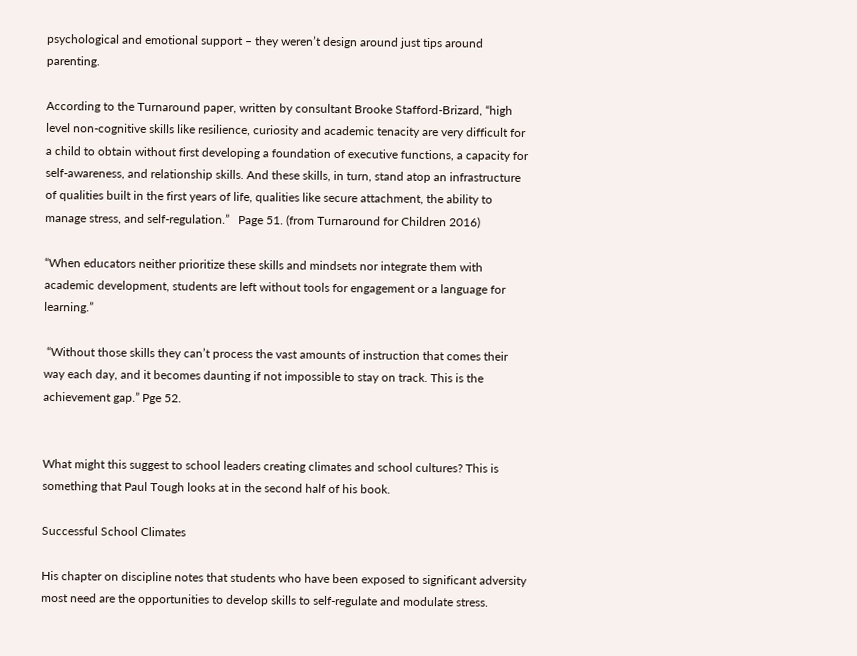psychological and emotional support – they weren’t design around just tips around parenting.

According to the Turnaround paper, written by consultant Brooke Stafford-Brizard, “high level non-cognitive skills like resilience, curiosity and academic tenacity are very difficult for a child to obtain without first developing a foundation of executive functions, a capacity for self-awareness, and relationship skills. And these skills, in turn, stand atop an infrastructure of qualities built in the first years of life, qualities like secure attachment, the ability to manage stress, and self-regulation.”   Page 51. (from Turnaround for Children 2016)

“When educators neither prioritize these skills and mindsets nor integrate them with academic development, students are left without tools for engagement or a language for learning.”

 “Without those skills they can’t process the vast amounts of instruction that comes their way each day, and it becomes daunting if not impossible to stay on track. This is the achievement gap.” Pge 52.


What might this suggest to school leaders creating climates and school cultures? This is something that Paul Tough looks at in the second half of his book.

Successful School Climates

His chapter on discipline notes that students who have been exposed to significant adversity most need are the opportunities to develop skills to self-regulate and modulate stress.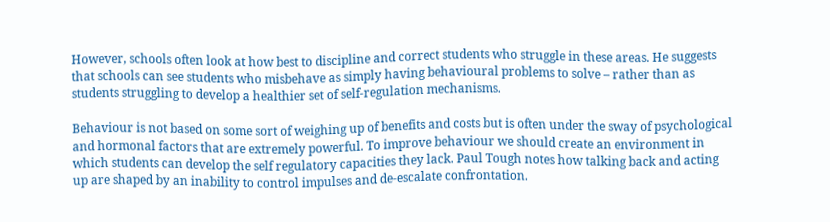However, schools often look at how best to discipline and correct students who struggle in these areas. He suggests that schools can see students who misbehave as simply having behavioural problems to solve – rather than as students struggling to develop a healthier set of self-regulation mechanisms.

Behaviour is not based on some sort of weighing up of benefits and costs but is often under the sway of psychological and hormonal factors that are extremely powerful. To improve behaviour we should create an environment in which students can develop the self regulatory capacities they lack. Paul Tough notes how talking back and acting up are shaped by an inability to control impulses and de-escalate confrontation.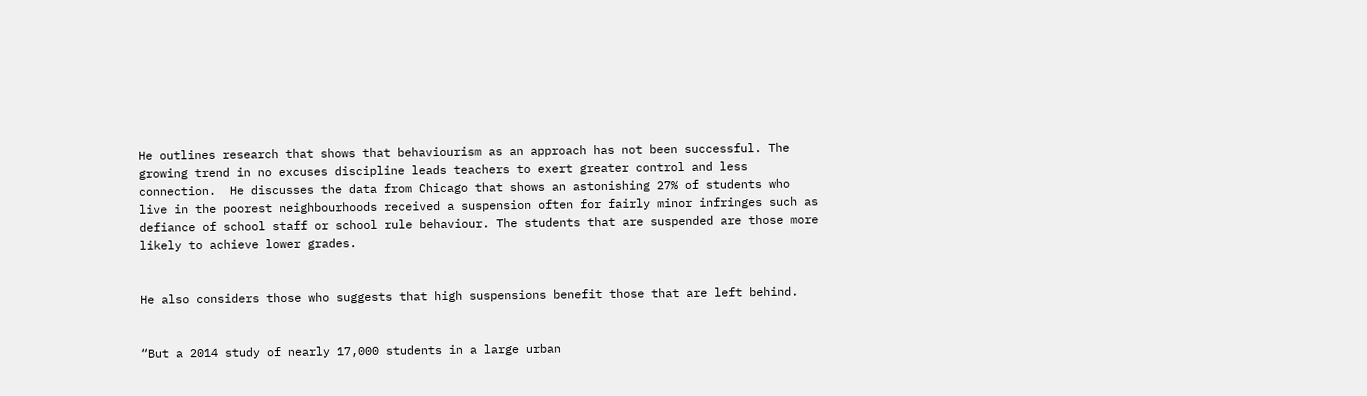He outlines research that shows that behaviourism as an approach has not been successful. The growing trend in no excuses discipline leads teachers to exert greater control and less connection.  He discusses the data from Chicago that shows an astonishing 27% of students who live in the poorest neighbourhoods received a suspension often for fairly minor infringes such as defiance of school staff or school rule behaviour. The students that are suspended are those more likely to achieve lower grades.


He also considers those who suggests that high suspensions benefit those that are left behind.


“But a 2014 study of nearly 17,000 students in a large urban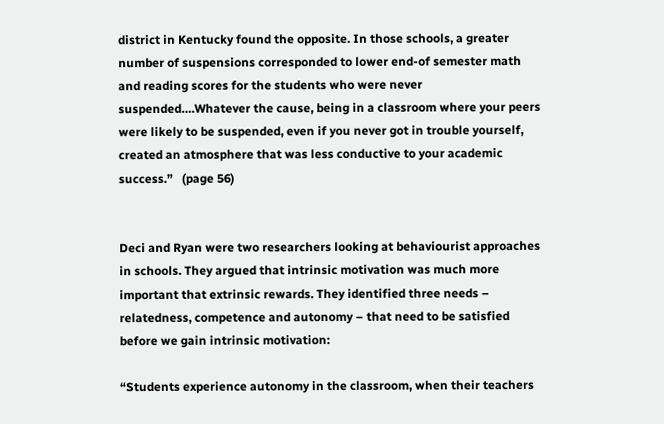district in Kentucky found the opposite. In those schools, a greater number of suspensions corresponded to lower end-of semester math and reading scores for the students who were never  suspended….Whatever the cause, being in a classroom where your peers were likely to be suspended, even if you never got in trouble yourself, created an atmosphere that was less conductive to your academic success.”   (page 56)


Deci and Ryan were two researchers looking at behaviourist approaches in schools. They argued that intrinsic motivation was much more important that extrinsic rewards. They identified three needs – relatedness, competence and autonomy – that need to be satisfied before we gain intrinsic motivation:

“Students experience autonomy in the classroom, when their teachers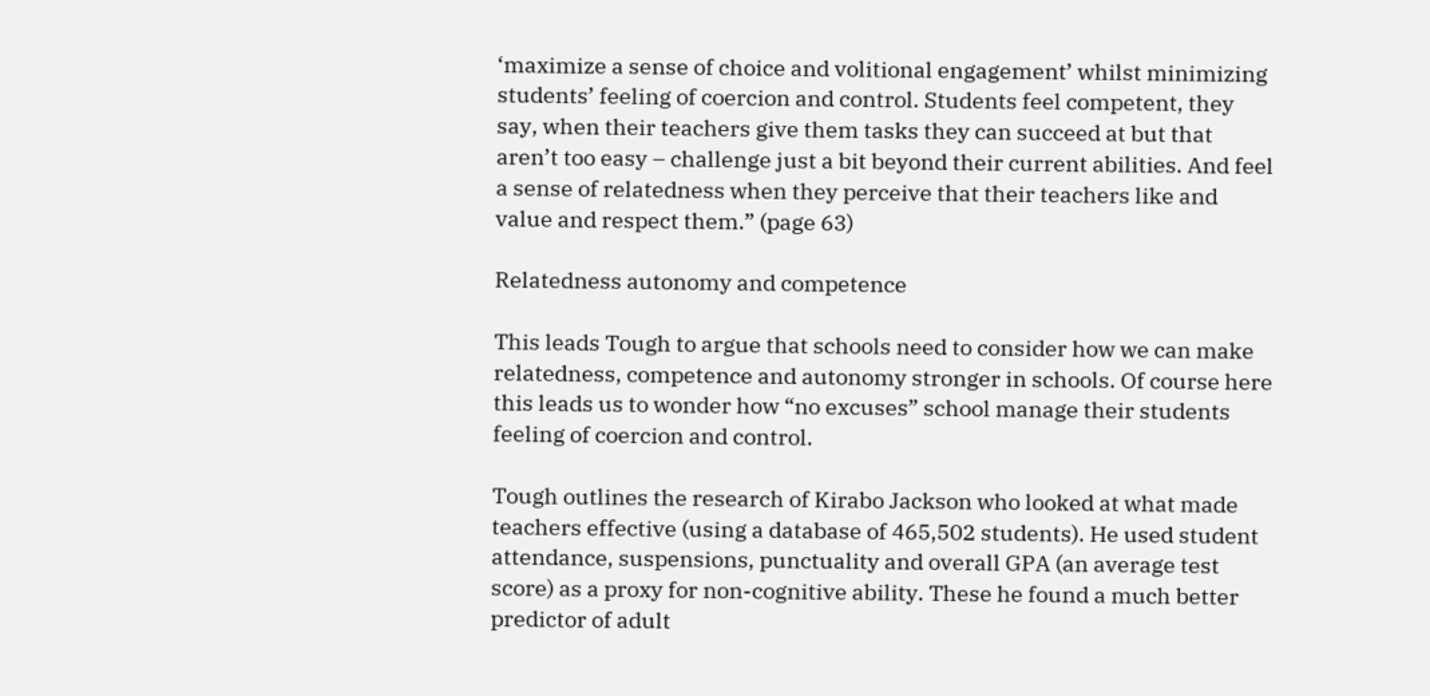‘maximize a sense of choice and volitional engagement’ whilst minimizing students’ feeling of coercion and control. Students feel competent, they say, when their teachers give them tasks they can succeed at but that aren’t too easy – challenge just a bit beyond their current abilities. And feel a sense of relatedness when they perceive that their teachers like and value and respect them.” (page 63)

Relatedness autonomy and competence

This leads Tough to argue that schools need to consider how we can make relatedness, competence and autonomy stronger in schools. Of course here this leads us to wonder how “no excuses” school manage their students feeling of coercion and control.

Tough outlines the research of Kirabo Jackson who looked at what made teachers effective (using a database of 465,502 students). He used student attendance, suspensions, punctuality and overall GPA (an average test score) as a proxy for non-cognitive ability. These he found a much better predictor of adult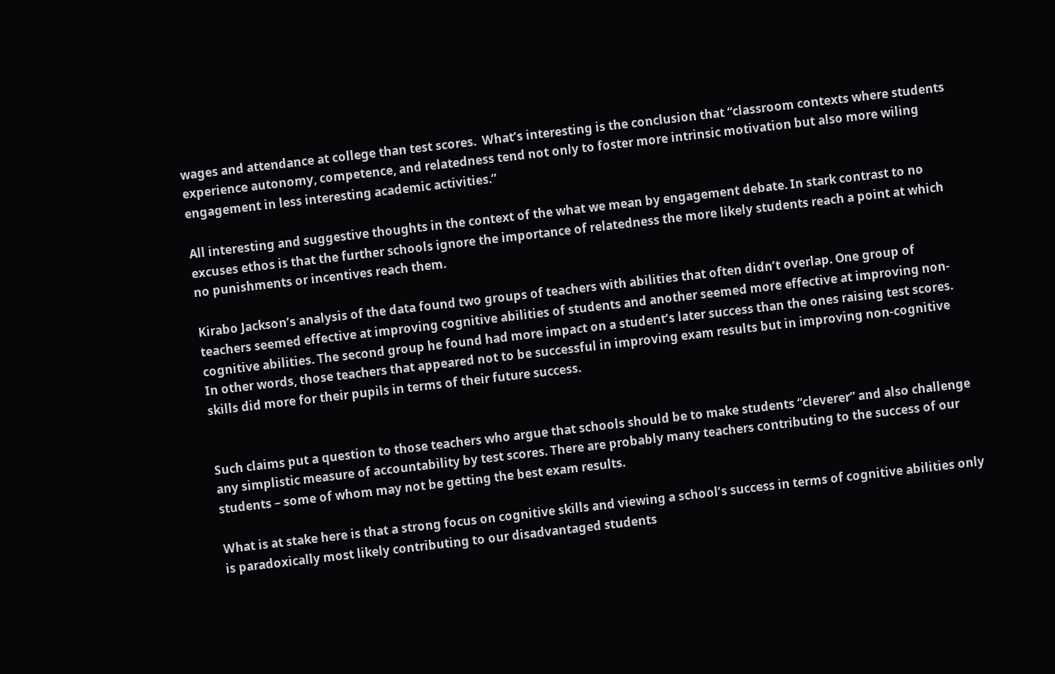wages and attendance at college than test scores.  What’s interesting is the conclusion that “classroom contexts where students experience autonomy, competence, and relatedness tend not only to foster more intrinsic motivation but also more wiling engagement in less interesting academic activities.”

All interesting and suggestive thoughts in the context of the what we mean by engagement debate. In stark contrast to no excuses ethos is that the further schools ignore the importance of relatedness the more likely students reach a point at which no punishments or incentives reach them.

Kirabo Jackson’s analysis of the data found two groups of teachers with abilities that often didn’t overlap. One group of teachers seemed effective at improving cognitive abilities of students and another seemed more effective at improving non-cognitive abilities. The second group he found had more impact on a student’s later success than the ones raising test scores. In other words, those teachers that appeared not to be successful in improving exam results but in improving non-cognitive skills did more for their pupils in terms of their future success.


Such claims put a question to those teachers who argue that schools should be to make students “cleverer” and also challenge any simplistic measure of accountability by test scores. There are probably many teachers contributing to the success of our students – some of whom may not be getting the best exam results.

What is at stake here is that a strong focus on cognitive skills and viewing a school’s success in terms of cognitive abilities only is paradoxically most likely contributing to our disadvantaged students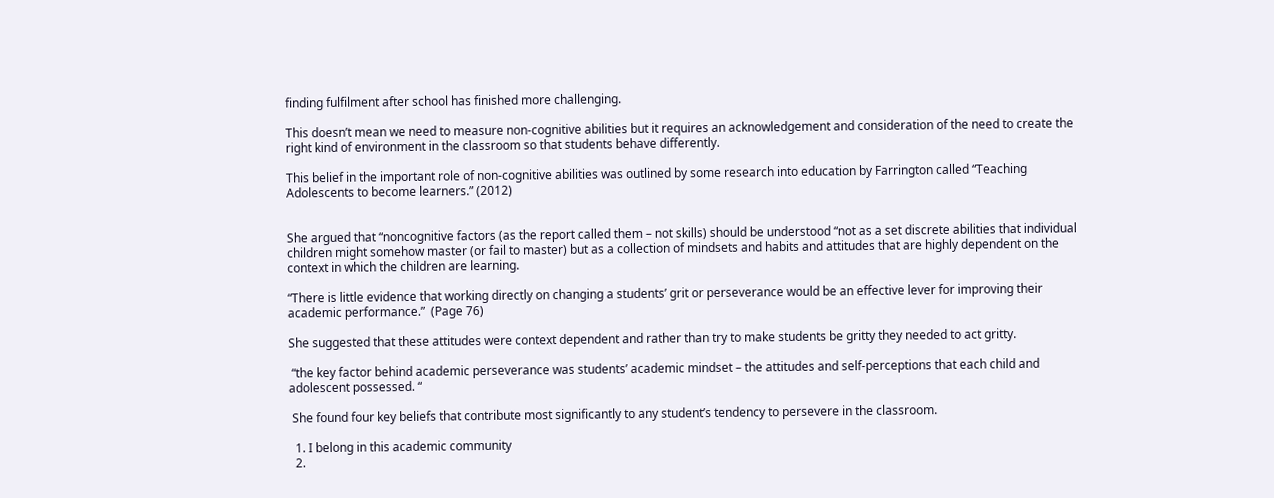finding fulfilment after school has finished more challenging.

This doesn’t mean we need to measure non-cognitive abilities but it requires an acknowledgement and consideration of the need to create the right kind of environment in the classroom so that students behave differently.

This belief in the important role of non-cognitive abilities was outlined by some research into education by Farrington called “Teaching Adolescents to become learners.” (2012)


She argued that “noncognitive factors (as the report called them – not skills) should be understood “not as a set discrete abilities that individual children might somehow master (or fail to master) but as a collection of mindsets and habits and attitudes that are highly dependent on the context in which the children are learning.

“There is little evidence that working directly on changing a students’ grit or perseverance would be an effective lever for improving their academic performance.”  (Page 76)

She suggested that these attitudes were context dependent and rather than try to make students be gritty they needed to act gritty.

 “the key factor behind academic perseverance was students’ academic mindset – the attitudes and self-perceptions that each child and adolescent possessed. “

 She found four key beliefs that contribute most significantly to any student’s tendency to persevere in the classroom.

  1. I belong in this academic community
  2.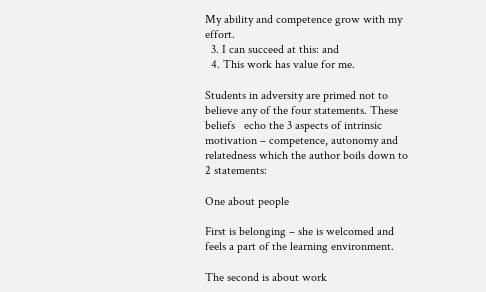My ability and competence grow with my effort.
  3. I can succeed at this: and
  4. This work has value for me.

Students in adversity are primed not to believe any of the four statements. These beliefs   echo the 3 aspects of intrinsic motivation – competence, autonomy and relatedness which the author boils down to 2 statements:

One about people

First is belonging – she is welcomed and feels a part of the learning environment.

The second is about work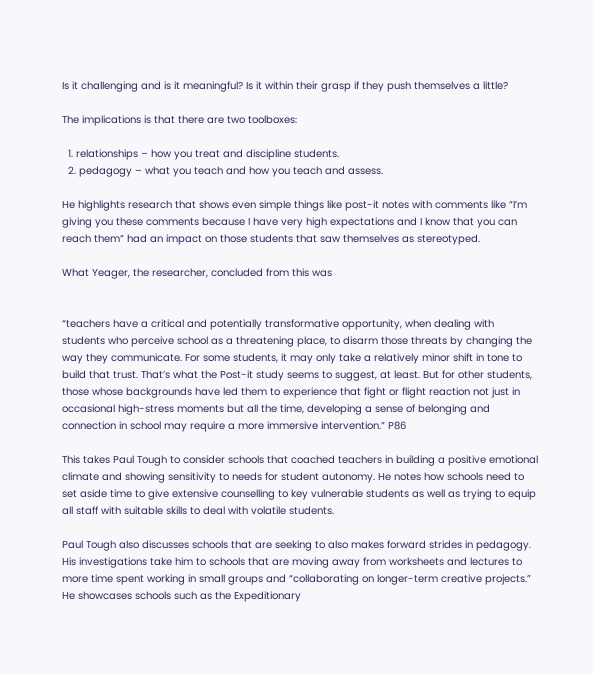Is it challenging and is it meaningful? Is it within their grasp if they push themselves a little?

The implications is that there are two toolboxes:

  1. relationships – how you treat and discipline students.
  2. pedagogy – what you teach and how you teach and assess.

He highlights research that shows even simple things like post-it notes with comments like “I’m giving you these comments because I have very high expectations and I know that you can reach them” had an impact on those students that saw themselves as stereotyped.

What Yeager, the researcher, concluded from this was


“teachers have a critical and potentially transformative opportunity, when dealing with students who perceive school as a threatening place, to disarm those threats by changing the way they communicate. For some students, it may only take a relatively minor shift in tone to build that trust. That’s what the Post-it study seems to suggest, at least. But for other students, those whose backgrounds have led them to experience that fight or flight reaction not just in occasional high-stress moments but all the time, developing a sense of belonging and connection in school may require a more immersive intervention.” P86

This takes Paul Tough to consider schools that coached teachers in building a positive emotional climate and showing sensitivity to needs for student autonomy. He notes how schools need to set aside time to give extensive counselling to key vulnerable students as well as trying to equip all staff with suitable skills to deal with volatile students.

Paul Tough also discusses schools that are seeking to also makes forward strides in pedagogy. His investigations take him to schools that are moving away from worksheets and lectures to more time spent working in small groups and “collaborating on longer-term creative projects.” He showcases schools such as the Expeditionary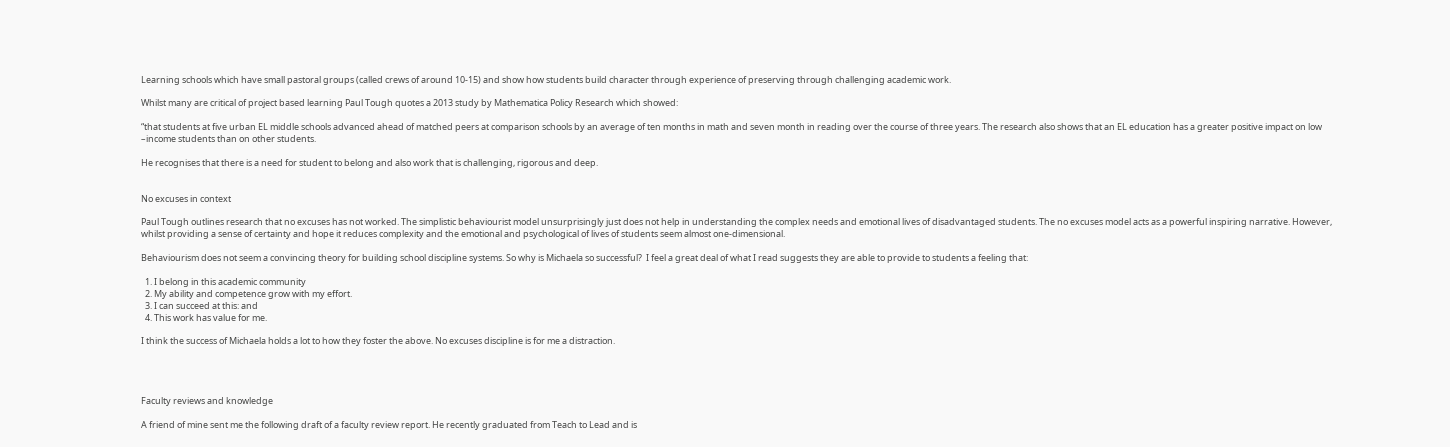Learning schools which have small pastoral groups (called crews of around 10-15) and show how students build character through experience of preserving through challenging academic work.

Whilst many are critical of project based learning Paul Tough quotes a 2013 study by Mathematica Policy Research which showed:

“that students at five urban EL middle schools advanced ahead of matched peers at comparison schools by an average of ten months in math and seven month in reading over the course of three years. The research also shows that an EL education has a greater positive impact on low –income students than on other students.

He recognises that there is a need for student to belong and also work that is challenging, rigorous and deep.


No excuses in context

Paul Tough outlines research that no excuses has not worked. The simplistic behaviourist model unsurprisingly just does not help in understanding the complex needs and emotional lives of disadvantaged students. The no excuses model acts as a powerful inspiring narrative. However, whilst providing a sense of certainty and hope it reduces complexity and the emotional and psychological of lives of students seem almost one-dimensional.

Behaviourism does not seem a convincing theory for building school discipline systems. So why is Michaela so successful?  I feel a great deal of what I read suggests they are able to provide to students a feeling that:

  1. I belong in this academic community
  2. My ability and competence grow with my effort.
  3. I can succeed at this: and
  4. This work has value for me.

I think the success of Michaela holds a lot to how they foster the above. No excuses discipline is for me a distraction.




Faculty reviews and knowledge

A friend of mine sent me the following draft of a faculty review report. He recently graduated from Teach to Lead and is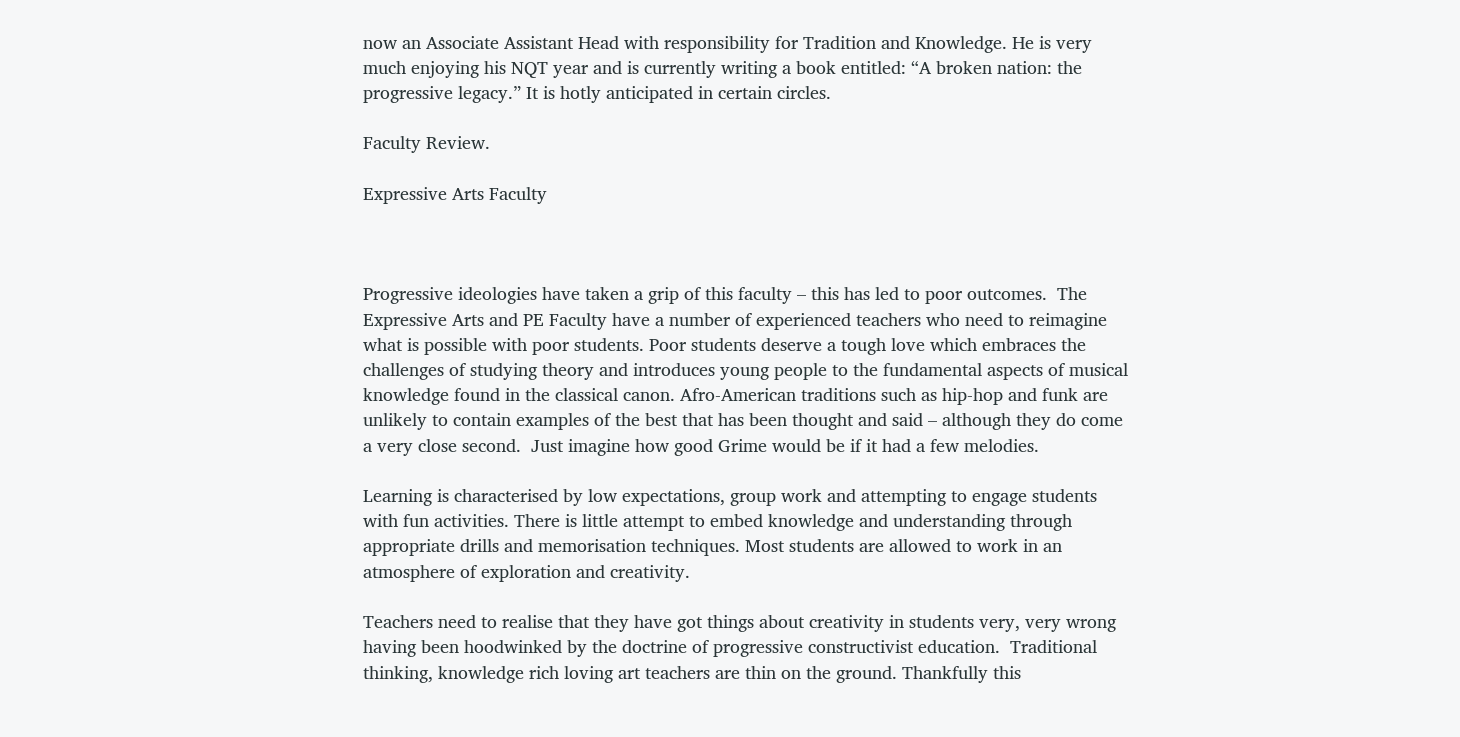now an Associate Assistant Head with responsibility for Tradition and Knowledge. He is very much enjoying his NQT year and is currently writing a book entitled: “A broken nation: the progressive legacy.” It is hotly anticipated in certain circles.

Faculty Review.

Expressive Arts Faculty



Progressive ideologies have taken a grip of this faculty – this has led to poor outcomes.  The Expressive Arts and PE Faculty have a number of experienced teachers who need to reimagine what is possible with poor students. Poor students deserve a tough love which embraces the challenges of studying theory and introduces young people to the fundamental aspects of musical knowledge found in the classical canon. Afro-American traditions such as hip-hop and funk are unlikely to contain examples of the best that has been thought and said – although they do come a very close second.  Just imagine how good Grime would be if it had a few melodies.

Learning is characterised by low expectations, group work and attempting to engage students with fun activities. There is little attempt to embed knowledge and understanding through appropriate drills and memorisation techniques. Most students are allowed to work in an atmosphere of exploration and creativity.

Teachers need to realise that they have got things about creativity in students very, very wrong having been hoodwinked by the doctrine of progressive constructivist education.  Traditional thinking, knowledge rich loving art teachers are thin on the ground. Thankfully this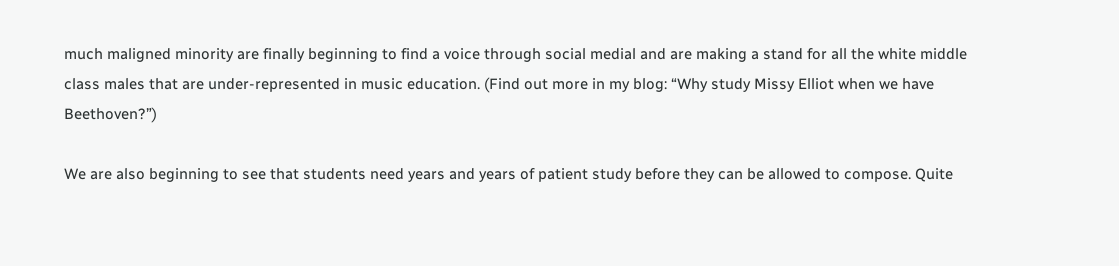much maligned minority are finally beginning to find a voice through social medial and are making a stand for all the white middle class males that are under-represented in music education. (Find out more in my blog: “Why study Missy Elliot when we have Beethoven?”)

We are also beginning to see that students need years and years of patient study before they can be allowed to compose. Quite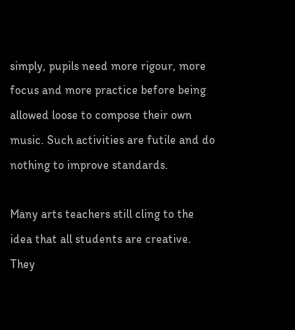simply, pupils need more rigour, more focus and more practice before being allowed loose to compose their own music. Such activities are futile and do nothing to improve standards.

Many arts teachers still cling to the idea that all students are creative. They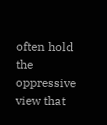often hold the oppressive view that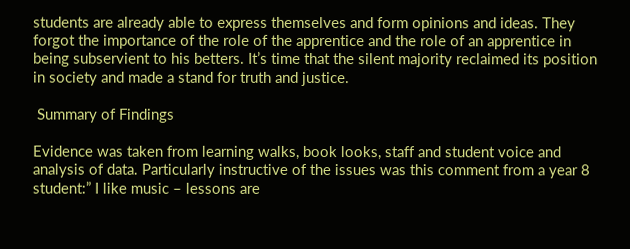students are already able to express themselves and form opinions and ideas. They forgot the importance of the role of the apprentice and the role of an apprentice in being subservient to his betters. It’s time that the silent majority reclaimed its position in society and made a stand for truth and justice.

 Summary of Findings

Evidence was taken from learning walks, book looks, staff and student voice and analysis of data. Particularly instructive of the issues was this comment from a year 8 student:” I like music – lessons are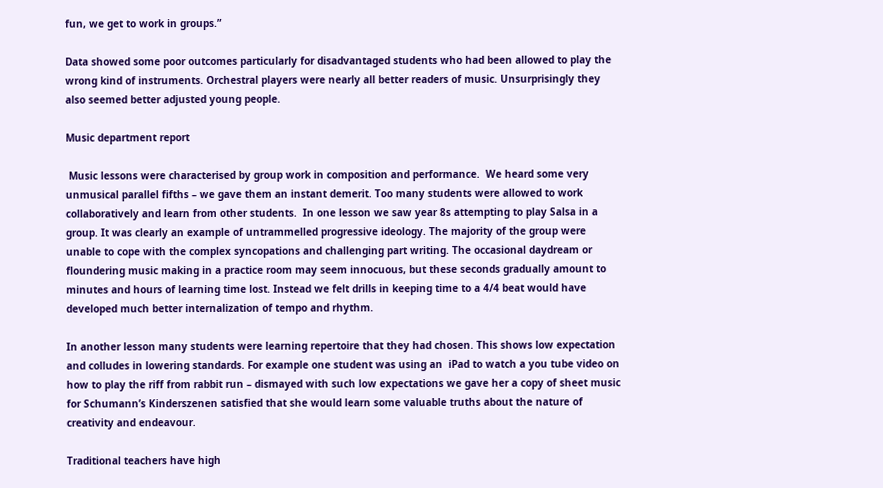fun, we get to work in groups.”

Data showed some poor outcomes particularly for disadvantaged students who had been allowed to play the wrong kind of instruments. Orchestral players were nearly all better readers of music. Unsurprisingly they also seemed better adjusted young people.

Music department report

 Music lessons were characterised by group work in composition and performance.  We heard some very unmusical parallel fifths – we gave them an instant demerit. Too many students were allowed to work collaboratively and learn from other students.  In one lesson we saw year 8s attempting to play Salsa in a group. It was clearly an example of untrammelled progressive ideology. The majority of the group were unable to cope with the complex syncopations and challenging part writing. The occasional daydream or floundering music making in a practice room may seem innocuous, but these seconds gradually amount to minutes and hours of learning time lost. Instead we felt drills in keeping time to a 4/4 beat would have developed much better internalization of tempo and rhythm.

In another lesson many students were learning repertoire that they had chosen. This shows low expectation and colludes in lowering standards. For example one student was using an  iPad to watch a you tube video on how to play the riff from rabbit run – dismayed with such low expectations we gave her a copy of sheet music for Schumann’s Kinderszenen satisfied that she would learn some valuable truths about the nature of creativity and endeavour.

Traditional teachers have high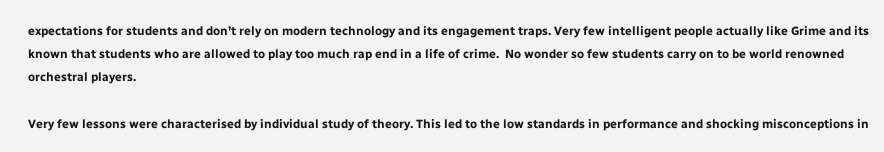expectations for students and don’t rely on modern technology and its engagement traps. Very few intelligent people actually like Grime and its known that students who are allowed to play too much rap end in a life of crime.  No wonder so few students carry on to be world renowned orchestral players.

Very few lessons were characterised by individual study of theory. This led to the low standards in performance and shocking misconceptions in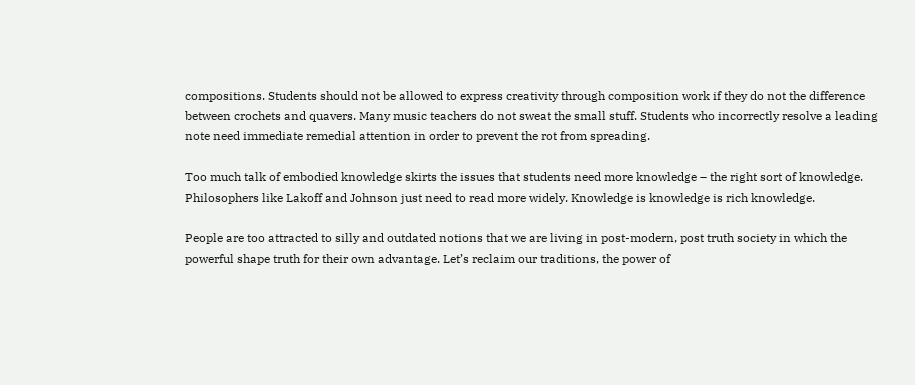compositions. Students should not be allowed to express creativity through composition work if they do not the difference between crochets and quavers. Many music teachers do not sweat the small stuff. Students who incorrectly resolve a leading note need immediate remedial attention in order to prevent the rot from spreading.

Too much talk of embodied knowledge skirts the issues that students need more knowledge – the right sort of knowledge. Philosophers like Lakoff and Johnson just need to read more widely. Knowledge is knowledge is rich knowledge.

People are too attracted to silly and outdated notions that we are living in post-modern, post truth society in which the powerful shape truth for their own advantage. Let’s reclaim our traditions, the power of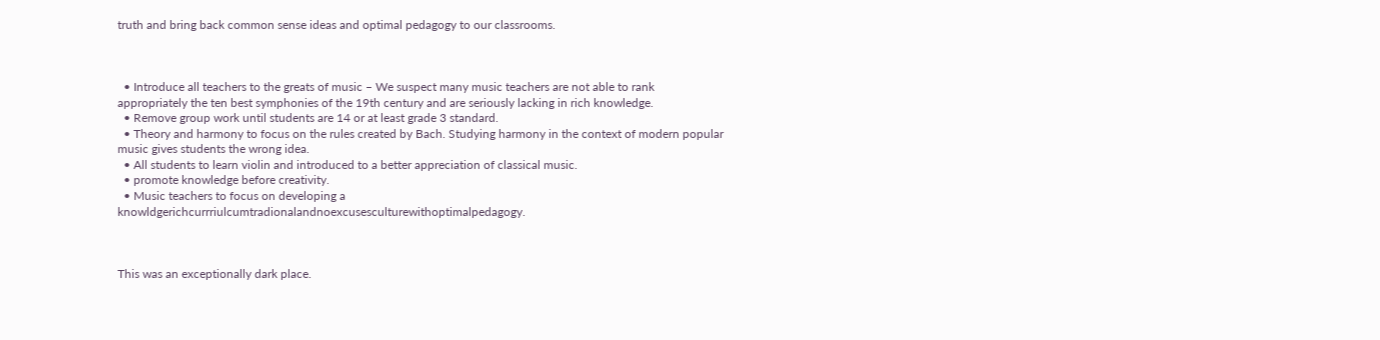truth and bring back common sense ideas and optimal pedagogy to our classrooms.



  • Introduce all teachers to the greats of music – We suspect many music teachers are not able to rank appropriately the ten best symphonies of the 19th century and are seriously lacking in rich knowledge.
  • Remove group work until students are 14 or at least grade 3 standard.
  • Theory and harmony to focus on the rules created by Bach. Studying harmony in the context of modern popular music gives students the wrong idea.
  • All students to learn violin and introduced to a better appreciation of classical music.
  • promote knowledge before creativity.
  • Music teachers to focus on developing a knowldgerichcurrriulcumtradionalandnoexcusesculturewithoptimalpedagogy.



This was an exceptionally dark place.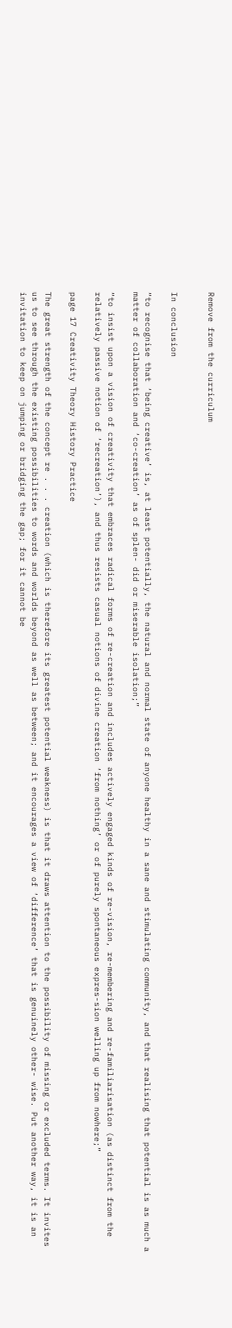Remove from the curriculum


In conclusion

“to recognise that ‘being creative’ is, at least potentially, the natural and normal state of anyone healthy in a sane and stimulating community, and that realising that potential is as much a matter of collaboration and ‘co-creation’ as of splen- did or miserable isolation;”

“to insist upon a vision of creativity that embraces radical forms of re-creation and includes actively engaged kinds of re-vision, re-membering and re-familiarisation (as distinct from the relatively passive notion of ‘recreation’), and thus resists casual notions of divine creation ‘from nothing’ or of purely spontaneous expres-sion welling up from nowhere;”

page 17 Creativity Theory History Practice

The great strength of the concept re . . . creation (which is therefore its greatest potential weakness) is that it draws attention to the possibility of missing or excluded terms. It invites us to see through the existing possibilities to words and worlds beyond as well as between; and it encourages a view of ‘difference’ that is genuinely other- wise. Put another way, it is an invitation to keep on jumping or bridging the gap; for it cannot be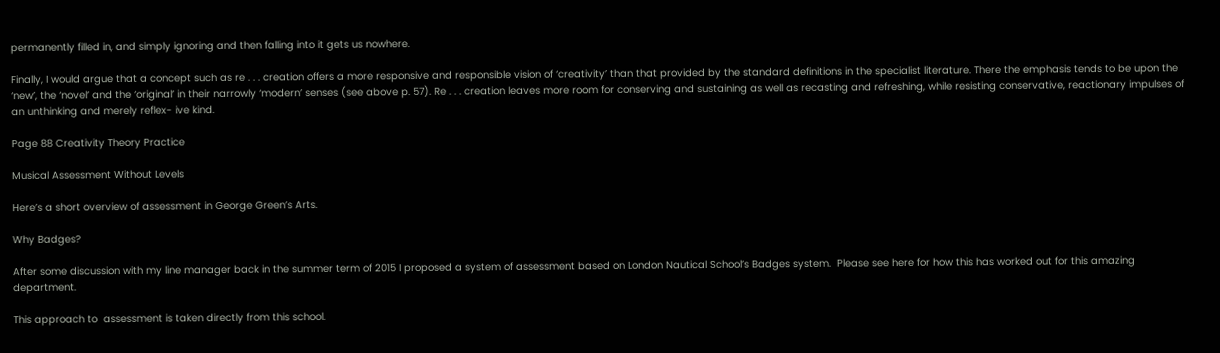permanently filled in, and simply ignoring and then falling into it gets us nowhere.

Finally, I would argue that a concept such as re . . . creation offers a more responsive and responsible vision of ‘creativity’ than that provided by the standard definitions in the specialist literature. There the emphasis tends to be upon the ‘new’, the ‘novel’ and the ‘original’ in their narrowly ‘modern’ senses (see above p. 57). Re . . . creation leaves more room for conserving and sustaining as well as recasting and refreshing, while resisting conservative, reactionary impulses of an unthinking and merely reflex- ive kind.

Page 88 Creativity Theory Practice

Musical Assessment Without Levels

Here’s a short overview of assessment in George Green’s Arts.

Why Badges?

After some discussion with my line manager back in the summer term of 2015 I proposed a system of assessment based on London Nautical School’s Badges system.  Please see here for how this has worked out for this amazing department.

This approach to  assessment is taken directly from this school.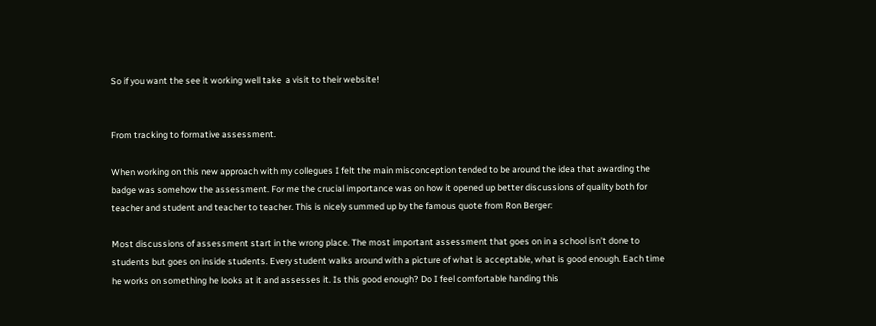So if you want the see it working well take  a visit to their website!


From tracking to formative assessment.

When working on this new approach with my collegues I felt the main misconception tended to be around the idea that awarding the badge was somehow the assessment. For me the crucial importance was on how it opened up better discussions of quality both for teacher and student and teacher to teacher. This is nicely summed up by the famous quote from Ron Berger:

Most discussions of assessment start in the wrong place. The most important assessment that goes on in a school isn’t done to students but goes on inside students. Every student walks around with a picture of what is acceptable, what is good enough. Each time he works on something he looks at it and assesses it. Is this good enough? Do I feel comfortable handing this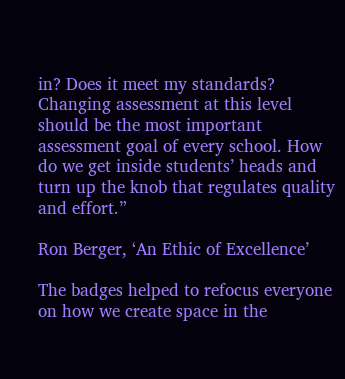in? Does it meet my standards? Changing assessment at this level should be the most important assessment goal of every school. How do we get inside students’ heads and turn up the knob that regulates quality and effort.”

Ron Berger, ‘An Ethic of Excellence’

The badges helped to refocus everyone on how we create space in the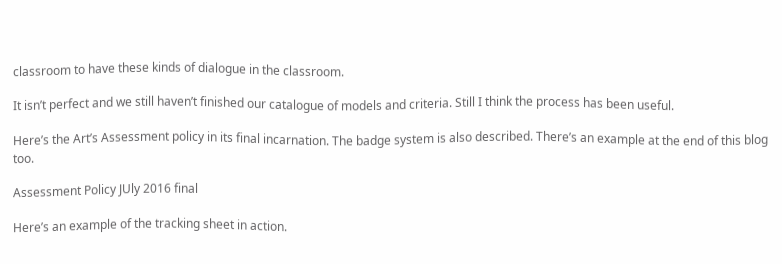classroom to have these kinds of dialogue in the classroom.

It isn’t perfect and we still haven’t finished our catalogue of models and criteria. Still I think the process has been useful.

Here’s the Art’s Assessment policy in its final incarnation. The badge system is also described. There’s an example at the end of this blog too.

Assessment Policy JUly 2016 final

Here’s an example of the tracking sheet in action.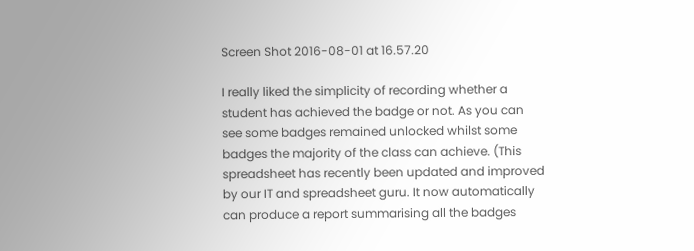Screen Shot 2016-08-01 at 16.57.20

I really liked the simplicity of recording whether a student has achieved the badge or not. As you can see some badges remained unlocked whilst some badges the majority of the class can achieve. (This spreadsheet has recently been updated and improved by our IT and spreadsheet guru. It now automatically can produce a report summarising all the badges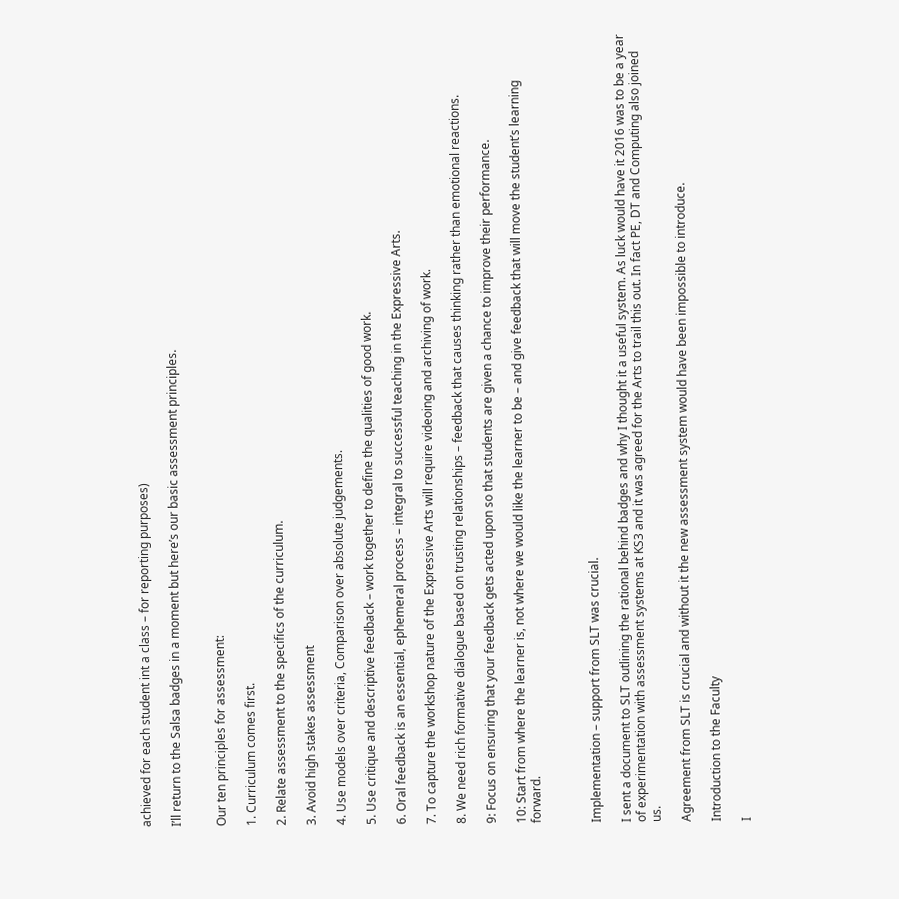achieved for each student int a class – for reporting purposes)

I’ll return to the Salsa badges in a moment but here’s our basic assessment principles.


Our ten principles for assessment:

1. Curriculum comes first.

2. Relate assessment to the specifics of the curriculum.

3. Avoid high stakes assessment

4. Use models over criteria, Comparison over absolute judgements.

5. Use critique and descriptive feedback – work together to define the qualities of good work.

6. Oral feedback is an essential, ephemeral process – integral to successful teaching in the Expressive Arts.

7. To capture the workshop nature of the Expressive Arts will require videoing and archiving of work.

8. We need rich formative dialogue based on trusting relationships – feedback that causes thinking rather than emotional reactions.

9: Focus on ensuring that your feedback gets acted upon so that students are given a chance to improve their performance.

10: Start from where the learner is, not where we would like the learner to be – and give feedback that will move the student’s learning forward.



Implementation – support from SLT was crucial.

I sent a document to SLT outlining the rational behind badges and why I thought it a useful system. As luck would have it 2016 was to be a year of experimentation with assessment systems at KS3 and it was agreed for the Arts to trail this out. In fact PE, DT and Computing also joined us.

Agreement from SLT is crucial and without it the new assessment system would have been impossible to introduce.

Introduction to the Faculty

I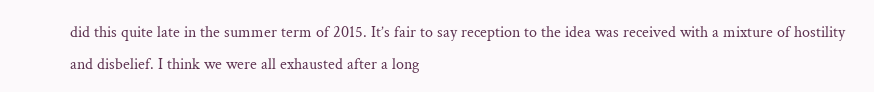did this quite late in the summer term of 2015. It’s fair to say reception to the idea was received with a mixture of hostility and disbelief. I think we were all exhausted after a long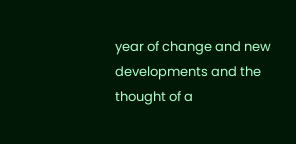year of change and new developments and the thought of a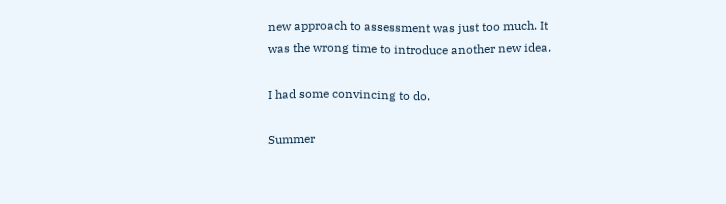new approach to assessment was just too much. It was the wrong time to introduce another new idea.

I had some convincing to do.

Summer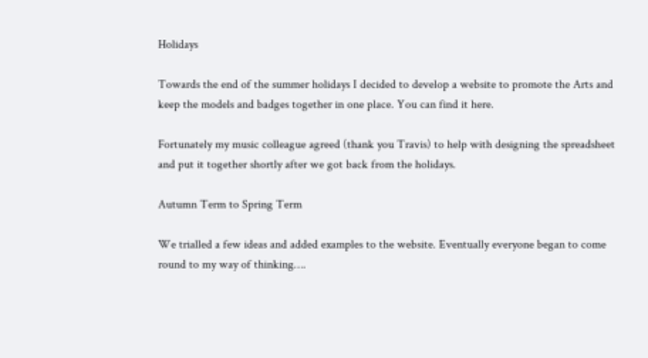Holidays

Towards the end of the summer holidays I decided to develop a website to promote the Arts and keep the models and badges together in one place. You can find it here.

Fortunately my music colleague agreed (thank you Travis) to help with designing the spreadsheet and put it together shortly after we got back from the holidays.

Autumn Term to Spring Term

We trialled a few ideas and added examples to the website. Eventually everyone began to come round to my way of thinking….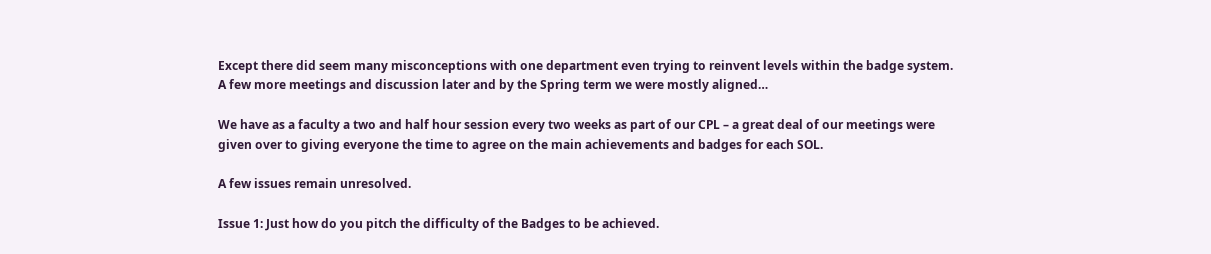Except there did seem many misconceptions with one department even trying to reinvent levels within the badge system. A few more meetings and discussion later and by the Spring term we were mostly aligned…

We have as a faculty a two and half hour session every two weeks as part of our CPL – a great deal of our meetings were given over to giving everyone the time to agree on the main achievements and badges for each SOL.

A few issues remain unresolved.

Issue 1: Just how do you pitch the difficulty of the Badges to be achieved.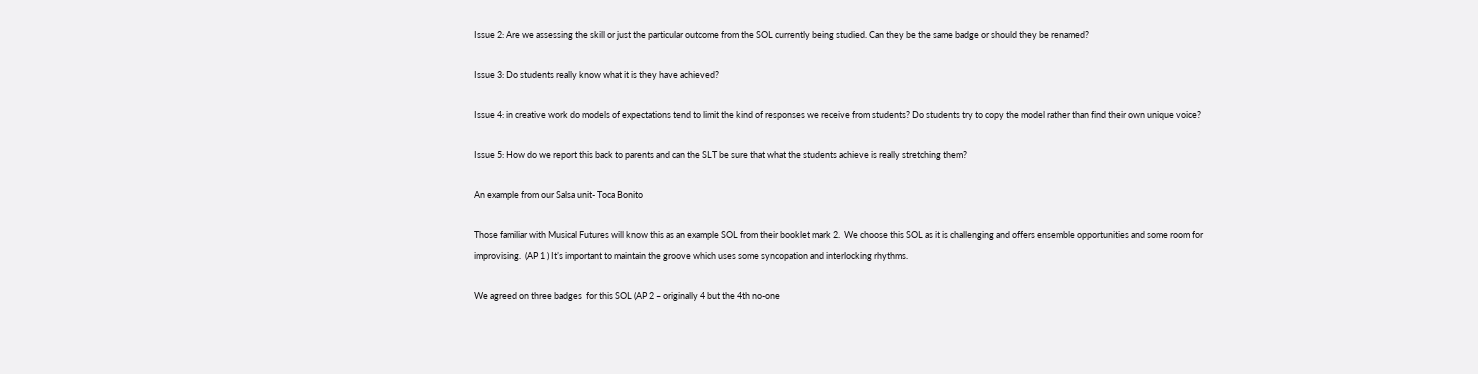Issue 2: Are we assessing the skill or just the particular outcome from the SOL currently being studied. Can they be the same badge or should they be renamed?

Issue 3: Do students really know what it is they have achieved?

Issue 4: in creative work do models of expectations tend to limit the kind of responses we receive from students? Do students try to copy the model rather than find their own unique voice?

Issue 5: How do we report this back to parents and can the SLT be sure that what the students achieve is really stretching them?

An example from our Salsa unit- Toca Bonito

Those familiar with Musical Futures will know this as an example SOL from their booklet mark 2.  We choose this SOL as it is challenging and offers ensemble opportunities and some room for improvising.  (AP 1 ) It’s important to maintain the groove which uses some syncopation and interlocking rhythms.

We agreed on three badges  for this SOL (AP 2 – originally 4 but the 4th no-one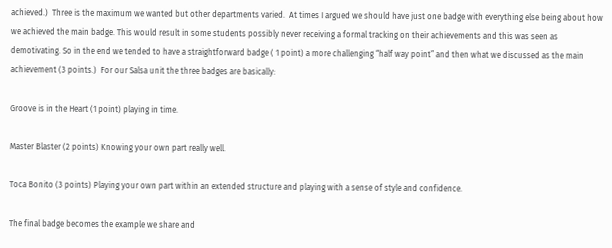achieved.)  Three is the maximum we wanted but other departments varied.  At times I argued we should have just one badge with everything else being about how we achieved the main badge. This would result in some students possibly never receiving a formal tracking on their achievements and this was seen as demotivating. So in the end we tended to have a straightforward badge ( 1 point) a more challenging “half way point” and then what we discussed as the main achievement (3 points.)  For our Salsa unit the three badges are basically:

Groove is in the Heart (1 point) playing in time.

Master Blaster (2 points) Knowing your own part really well.

Toca Bonito (3 points) Playing your own part within an extended structure and playing with a sense of style and confidence.

The final badge becomes the example we share and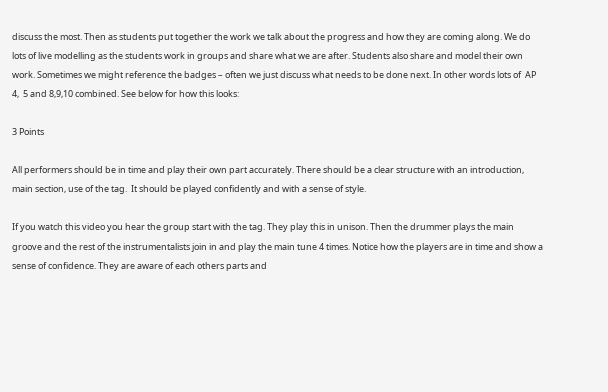discuss the most. Then as students put together the work we talk about the progress and how they are coming along. We do lots of live modelling as the students work in groups and share what we are after. Students also share and model their own work. Sometimes we might reference the badges – often we just discuss what needs to be done next. In other words lots of  AP 4,  5 and 8,9,10 combined. See below for how this looks:

3 Points

All performers should be in time and play their own part accurately. There should be a clear structure with an introduction, main section, use of the tag.  It should be played confidently and with a sense of style.

If you watch this video you hear the group start with the tag. They play this in unison. Then the drummer plays the main groove and the rest of the instrumentalists join in and play the main tune 4 times. Notice how the players are in time and show a sense of confidence. They are aware of each others parts and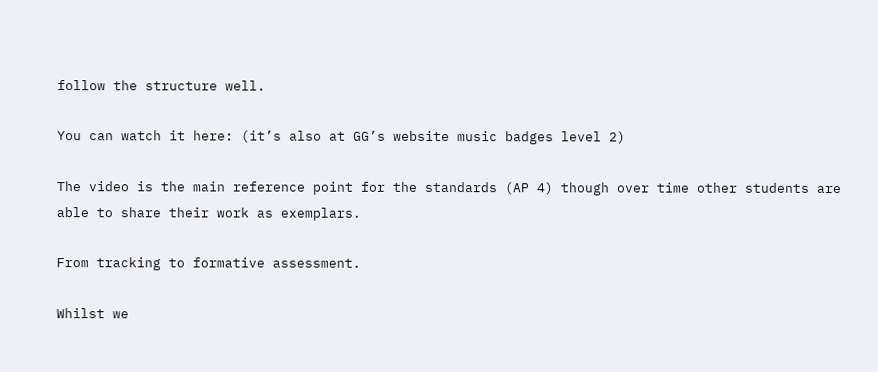follow the structure well.

You can watch it here: (it’s also at GG’s website music badges level 2)

The video is the main reference point for the standards (AP 4) though over time other students are able to share their work as exemplars.

From tracking to formative assessment.

Whilst we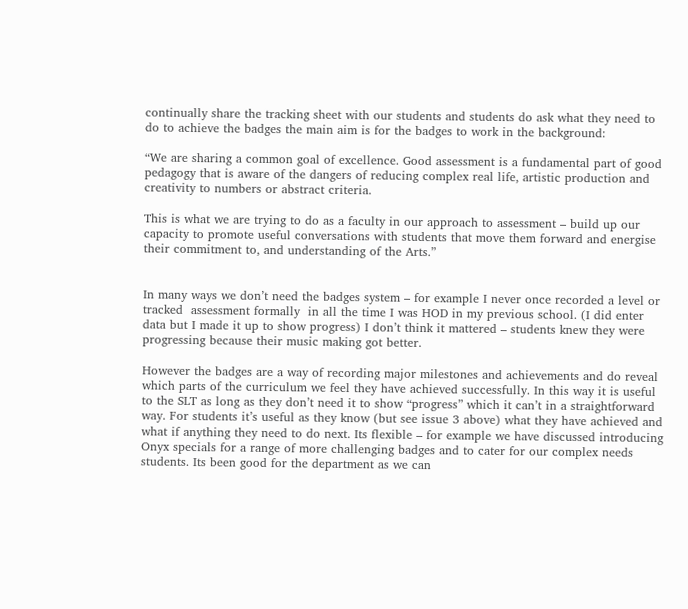continually share the tracking sheet with our students and students do ask what they need to do to achieve the badges the main aim is for the badges to work in the background:

“We are sharing a common goal of excellence. Good assessment is a fundamental part of good pedagogy that is aware of the dangers of reducing complex real life, artistic production and creativity to numbers or abstract criteria.

This is what we are trying to do as a faculty in our approach to assessment – build up our capacity to promote useful conversations with students that move them forward and energise their commitment to, and understanding of the Arts.”


In many ways we don’t need the badges system – for example I never once recorded a level or tracked  assessment formally  in all the time I was HOD in my previous school. (I did enter data but I made it up to show progress) I don’t think it mattered – students knew they were progressing because their music making got better.

However the badges are a way of recording major milestones and achievements and do reveal which parts of the curriculum we feel they have achieved successfully. In this way it is useful to the SLT as long as they don’t need it to show “progress” which it can’t in a straightforward way. For students it’s useful as they know (but see issue 3 above) what they have achieved and what if anything they need to do next. Its flexible – for example we have discussed introducing Onyx specials for a range of more challenging badges and to cater for our complex needs students. Its been good for the department as we can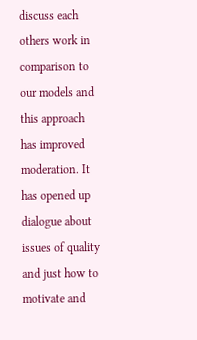discuss each others work in comparison to our models and this approach has improved moderation. It has opened up dialogue about issues of quality and just how to motivate and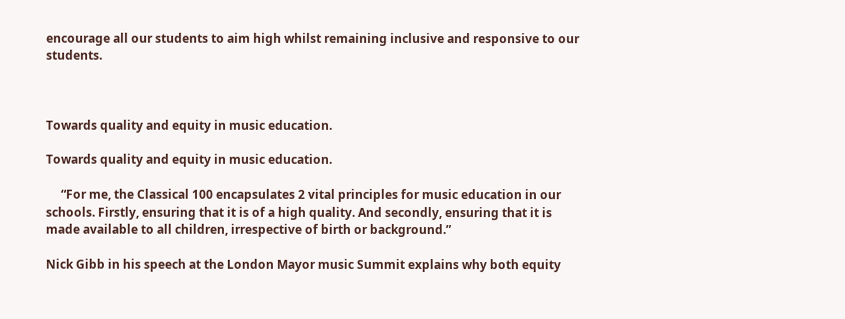encourage all our students to aim high whilst remaining inclusive and responsive to our students.



Towards quality and equity in music education.

Towards quality and equity in music education.

     “For me, the Classical 100 encapsulates 2 vital principles for music education in our schools. Firstly, ensuring that it is of a high quality. And secondly, ensuring that it is made available to all children, irrespective of birth or background.”

Nick Gibb in his speech at the London Mayor music Summit explains why both equity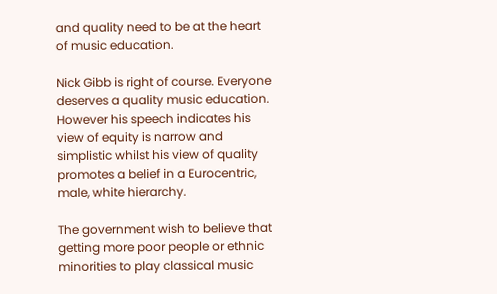and quality need to be at the heart of music education.

Nick Gibb is right of course. Everyone deserves a quality music education. However his speech indicates his view of equity is narrow and simplistic whilst his view of quality promotes a belief in a Eurocentric, male, white hierarchy.

The government wish to believe that getting more poor people or ethnic minorities to play classical music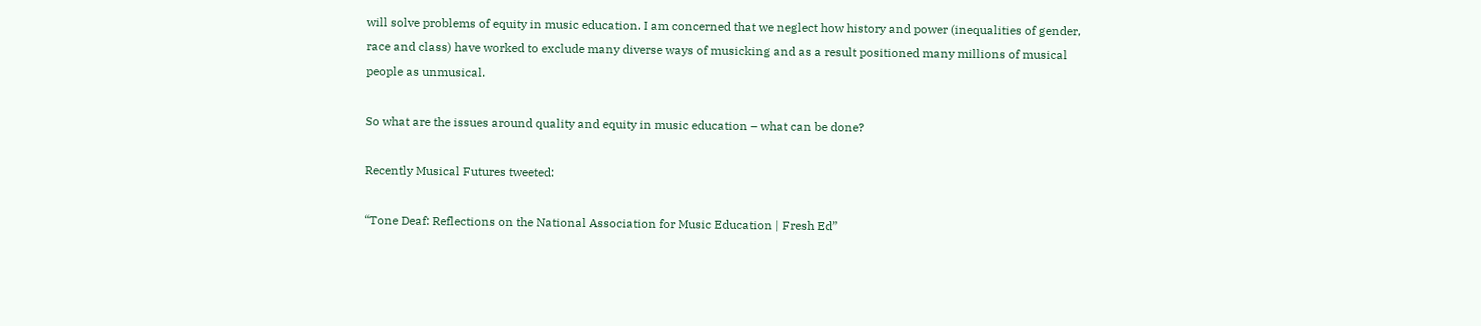will solve problems of equity in music education. I am concerned that we neglect how history and power (inequalities of gender, race and class) have worked to exclude many diverse ways of musicking and as a result positioned many millions of musical people as unmusical.

So what are the issues around quality and equity in music education – what can be done?

Recently Musical Futures tweeted:

“Tone Deaf: Reflections on the National Association for Music Education | Fresh Ed”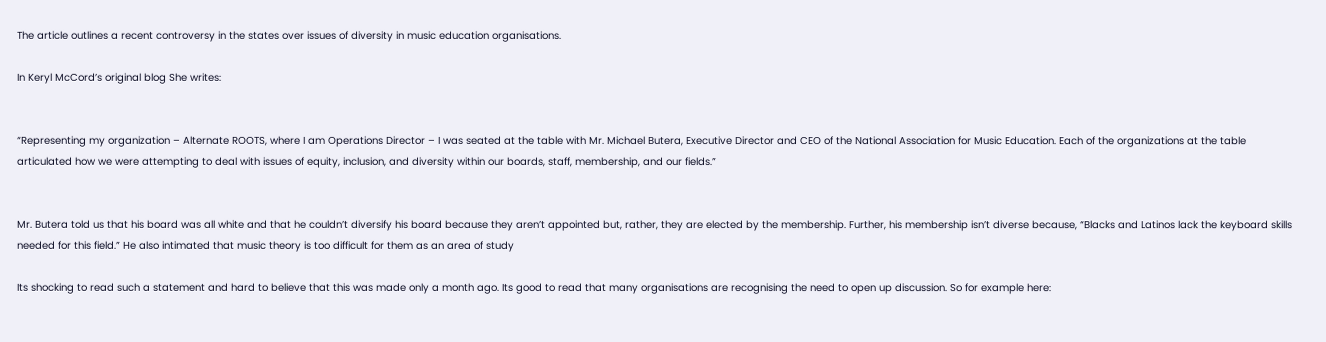The article outlines a recent controversy in the states over issues of diversity in music education organisations.

In Keryl McCord’s original blog She writes:


“Representing my organization – Alternate ROOTS, where I am Operations Director – I was seated at the table with Mr. Michael Butera, Executive Director and CEO of the National Association for Music Education. Each of the organizations at the table articulated how we were attempting to deal with issues of equity, inclusion, and diversity within our boards, staff, membership, and our fields.”


Mr. Butera told us that his board was all white and that he couldn’t diversify his board because they aren’t appointed but, rather, they are elected by the membership. Further, his membership isn’t diverse because, “Blacks and Latinos lack the keyboard skills needed for this field.” He also intimated that music theory is too difficult for them as an area of study

Its shocking to read such a statement and hard to believe that this was made only a month ago. Its good to read that many organisations are recognising the need to open up discussion. So for example here: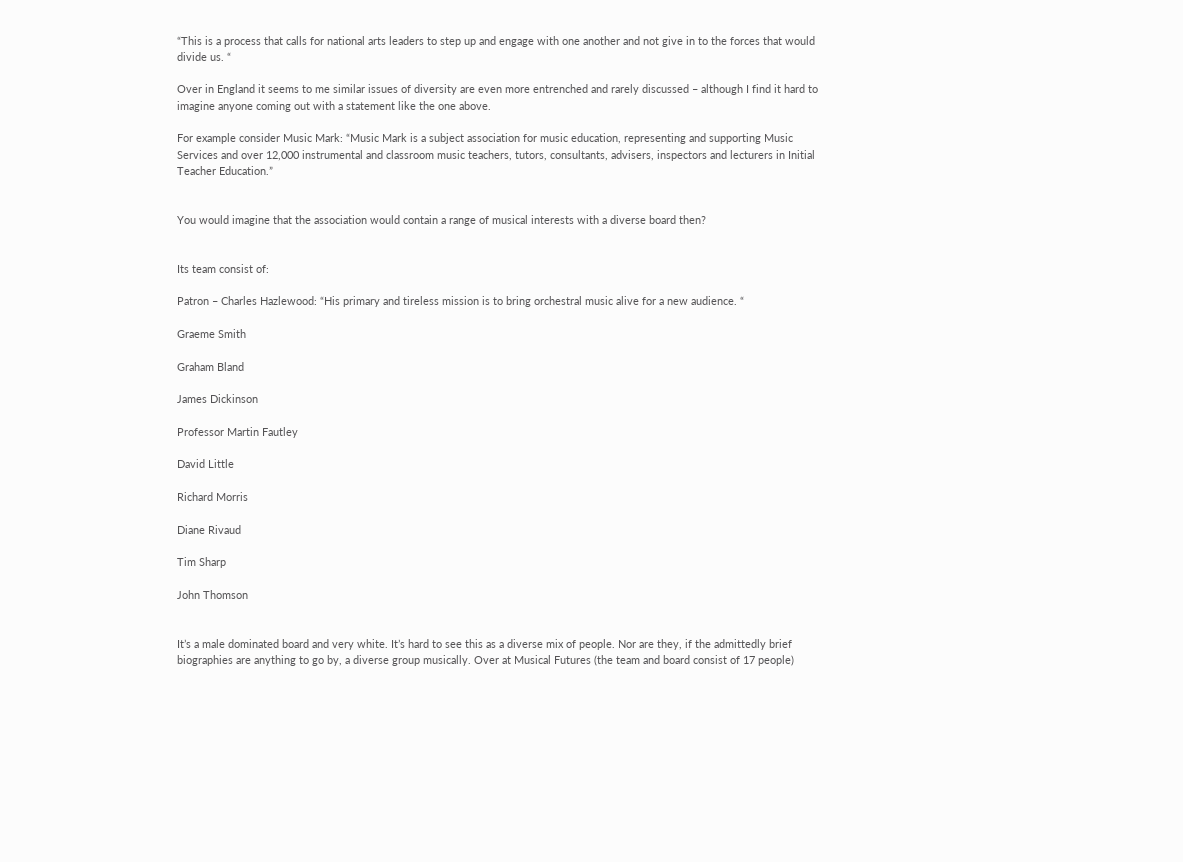“This is a process that calls for national arts leaders to step up and engage with one another and not give in to the forces that would divide us. “

Over in England it seems to me similar issues of diversity are even more entrenched and rarely discussed – although I find it hard to imagine anyone coming out with a statement like the one above.

For example consider Music Mark: “Music Mark is a subject association for music education, representing and supporting Music Services and over 12,000 instrumental and classroom music teachers, tutors, consultants, advisers, inspectors and lecturers in Initial Teacher Education.”


You would imagine that the association would contain a range of musical interests with a diverse board then?


Its team consist of:

Patron – Charles Hazlewood: “His primary and tireless mission is to bring orchestral music alive for a new audience. “

Graeme Smith

Graham Bland

James Dickinson

Professor Martin Fautley

David Little

Richard Morris

Diane Rivaud

Tim Sharp

John Thomson


It’s a male dominated board and very white. It’s hard to see this as a diverse mix of people. Nor are they, if the admittedly brief biographies are anything to go by, a diverse group musically. Over at Musical Futures (the team and board consist of 17 people)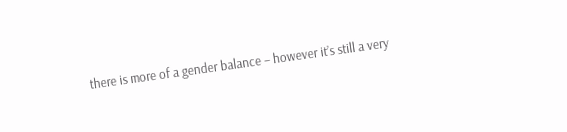there is more of a gender balance – however it’s still a very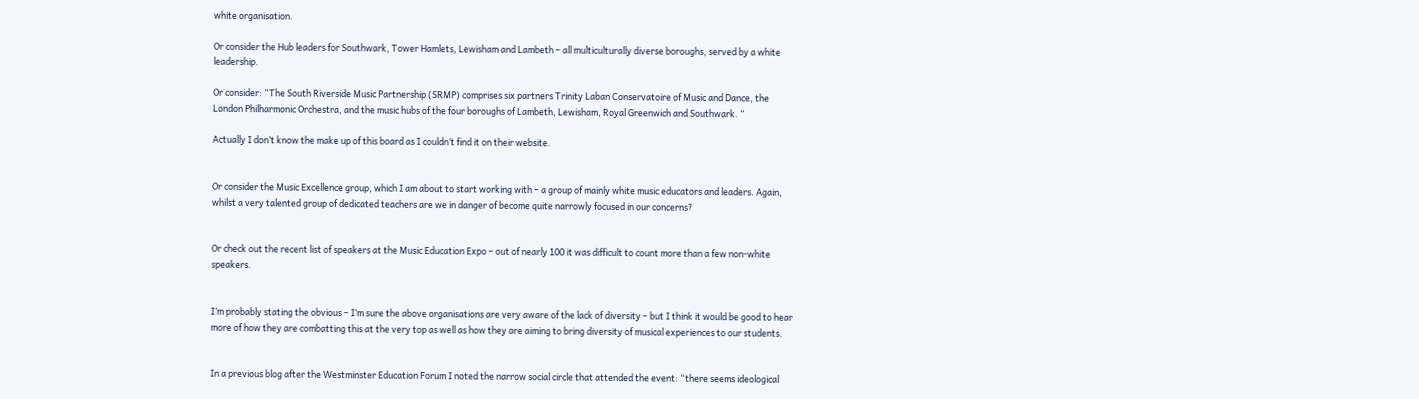white organisation.

Or consider the Hub leaders for Southwark, Tower Hamlets, Lewisham and Lambeth – all multiculturally diverse boroughs, served by a white leadership.

Or consider: “The South Riverside Music Partnership (SRMP) comprises six partners Trinity Laban Conservatoire of Music and Dance, the London Philharmonic Orchestra, and the music hubs of the four boroughs of Lambeth, Lewisham, Royal Greenwich and Southwark. “

Actually I don’t know the make up of this board as I couldn’t find it on their website.


Or consider the Music Excellence group, which I am about to start working with – a group of mainly white music educators and leaders. Again, whilst a very talented group of dedicated teachers are we in danger of become quite narrowly focused in our concerns?


Or check out the recent list of speakers at the Music Education Expo – out of nearly 100 it was difficult to count more than a few non-white speakers.


I’m probably stating the obvious – I’m sure the above organisations are very aware of the lack of diversity – but I think it would be good to hear more of how they are combatting this at the very top as well as how they are aiming to bring diversity of musical experiences to our students.


In a previous blog after the Westminster Education Forum I noted the narrow social circle that attended the event: “there seems ideological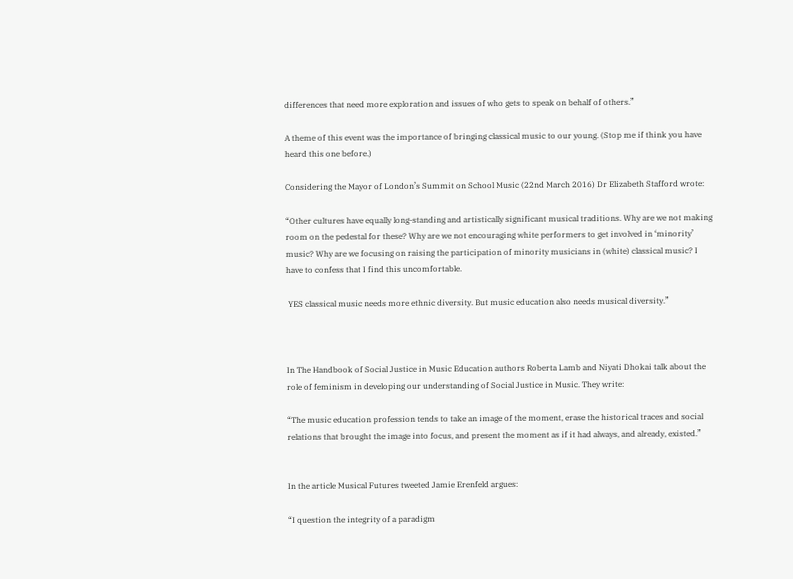differences that need more exploration and issues of who gets to speak on behalf of others.”

A theme of this event was the importance of bringing classical music to our young. (Stop me if think you have heard this one before.)

Considering the Mayor of London’s Summit on School Music (22nd March 2016) Dr Elizabeth Stafford wrote:

“Other cultures have equally long-standing and artistically significant musical traditions. Why are we not making room on the pedestal for these? Why are we not encouraging white performers to get involved in ‘minority’ music? Why are we focusing on raising the participation of minority musicians in (white) classical music? I have to confess that I find this uncomfortable.

 YES classical music needs more ethnic diversity. But music education also needs musical diversity.”



In The Handbook of Social Justice in Music Education authors Roberta Lamb and Niyati Dhokai talk about the role of feminism in developing our understanding of Social Justice in Music. They write:

“The music education profession tends to take an image of the moment, erase the historical traces and social relations that brought the image into focus, and present the moment as if it had always, and already, existed.”


In the article Musical Futures tweeted Jamie Erenfeld argues:

“I question the integrity of a paradigm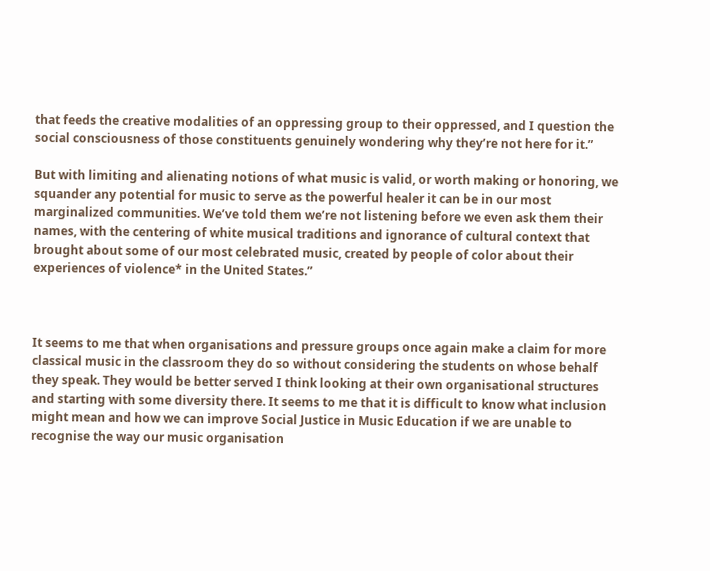that feeds the creative modalities of an oppressing group to their oppressed, and I question the social consciousness of those constituents genuinely wondering why they’re not here for it.”

But with limiting and alienating notions of what music is valid, or worth making or honoring, we squander any potential for music to serve as the powerful healer it can be in our most marginalized communities. We’ve told them we’re not listening before we even ask them their names, with the centering of white musical traditions and ignorance of cultural context that brought about some of our most celebrated music, created by people of color about their experiences of violence* in the United States.”



It seems to me that when organisations and pressure groups once again make a claim for more classical music in the classroom they do so without considering the students on whose behalf they speak. They would be better served I think looking at their own organisational structures and starting with some diversity there. It seems to me that it is difficult to know what inclusion might mean and how we can improve Social Justice in Music Education if we are unable to recognise the way our music organisation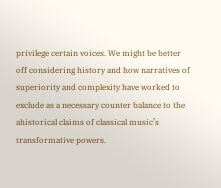privilege certain voices. We might be better off considering history and how narratives of superiority and complexity have worked to exclude as a necessary counter balance to the ahistorical claims of classical music’s transformative powers.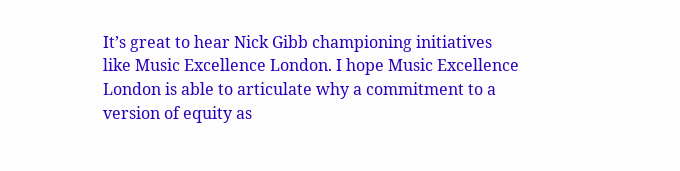It’s great to hear Nick Gibb championing initiatives like Music Excellence London. I hope Music Excellence London is able to articulate why a commitment to a version of equity as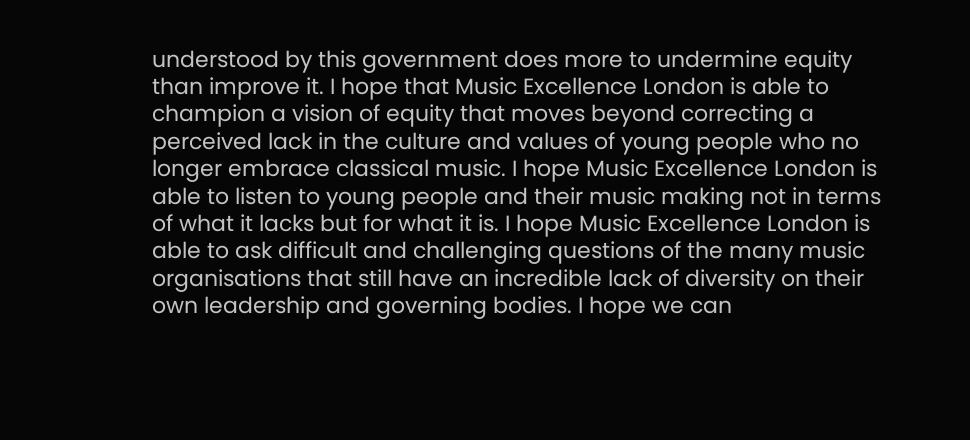understood by this government does more to undermine equity than improve it. I hope that Music Excellence London is able to champion a vision of equity that moves beyond correcting a perceived lack in the culture and values of young people who no longer embrace classical music. I hope Music Excellence London is able to listen to young people and their music making not in terms of what it lacks but for what it is. I hope Music Excellence London is able to ask difficult and challenging questions of the many music organisations that still have an incredible lack of diversity on their own leadership and governing bodies. I hope we can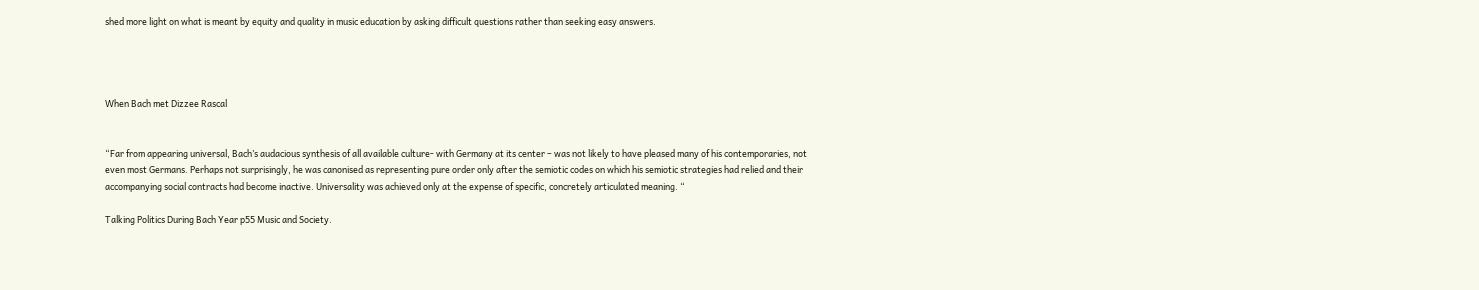shed more light on what is meant by equity and quality in music education by asking difficult questions rather than seeking easy answers.




When Bach met Dizzee Rascal


“Far from appearing universal, Bach’s audacious synthesis of all available culture- with Germany at its center – was not likely to have pleased many of his contemporaries, not even most Germans. Perhaps not surprisingly, he was canonised as representing pure order only after the semiotic codes on which his semiotic strategies had relied and their accompanying social contracts had become inactive. Universality was achieved only at the expense of specific, concretely articulated meaning. “

Talking Politics During Bach Year p55 Music and Society.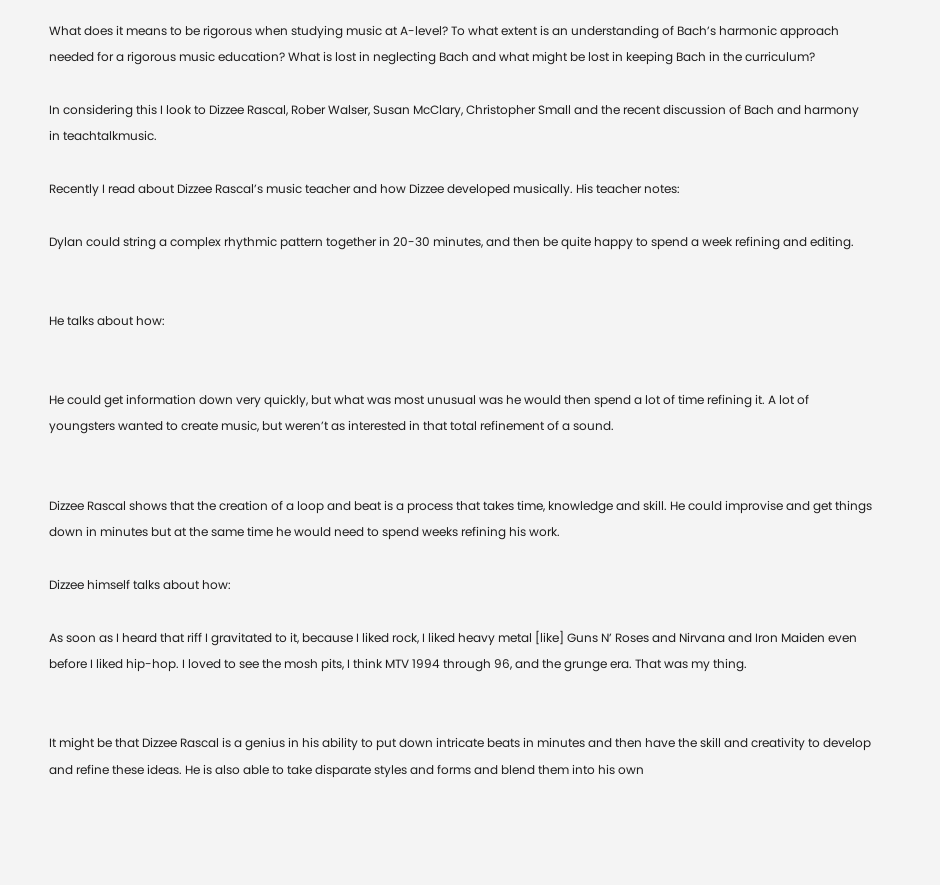What does it means to be rigorous when studying music at A-level? To what extent is an understanding of Bach’s harmonic approach needed for a rigorous music education? What is lost in neglecting Bach and what might be lost in keeping Bach in the curriculum?

In considering this I look to Dizzee Rascal, Rober Walser, Susan McClary, Christopher Small and the recent discussion of Bach and harmony in teachtalkmusic.

Recently I read about Dizzee Rascal’s music teacher and how Dizzee developed musically. His teacher notes:

Dylan could string a complex rhythmic pattern together in 20-30 minutes, and then be quite happy to spend a week refining and editing.


He talks about how:


He could get information down very quickly, but what was most unusual was he would then spend a lot of time refining it. A lot of youngsters wanted to create music, but weren’t as interested in that total refinement of a sound.


Dizzee Rascal shows that the creation of a loop and beat is a process that takes time, knowledge and skill. He could improvise and get things down in minutes but at the same time he would need to spend weeks refining his work.

Dizzee himself talks about how:

As soon as I heard that riff I gravitated to it, because I liked rock, I liked heavy metal [like] Guns N’ Roses and Nirvana and Iron Maiden even before I liked hip-hop. I loved to see the mosh pits, I think MTV 1994 through 96, and the grunge era. That was my thing.


It might be that Dizzee Rascal is a genius in his ability to put down intricate beats in minutes and then have the skill and creativity to develop and refine these ideas. He is also able to take disparate styles and forms and blend them into his own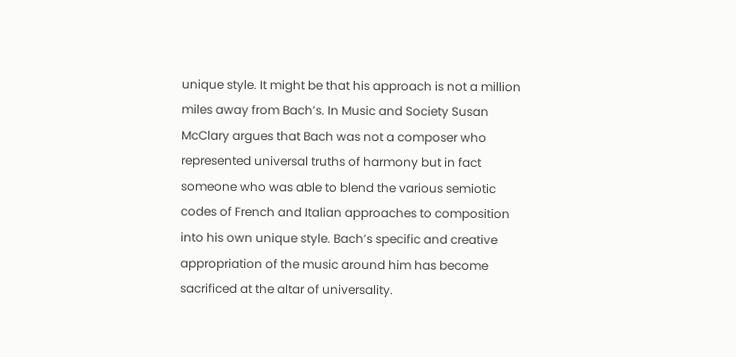unique style. It might be that his approach is not a million miles away from Bach’s. In Music and Society Susan McClary argues that Bach was not a composer who represented universal truths of harmony but in fact someone who was able to blend the various semiotic codes of French and Italian approaches to composition into his own unique style. Bach’s specific and creative appropriation of the music around him has become sacrificed at the altar of universality.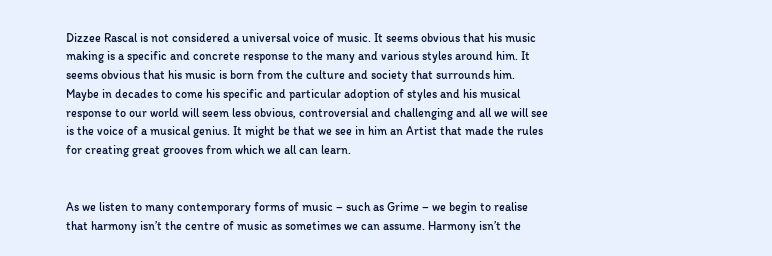Dizzee Rascal is not considered a universal voice of music. It seems obvious that his music making is a specific and concrete response to the many and various styles around him. It seems obvious that his music is born from the culture and society that surrounds him. Maybe in decades to come his specific and particular adoption of styles and his musical response to our world will seem less obvious, controversial and challenging and all we will see is the voice of a musical genius. It might be that we see in him an Artist that made the rules for creating great grooves from which we all can learn.


As we listen to many contemporary forms of music – such as Grime – we begin to realise that harmony isn’t the centre of music as sometimes we can assume. Harmony isn’t the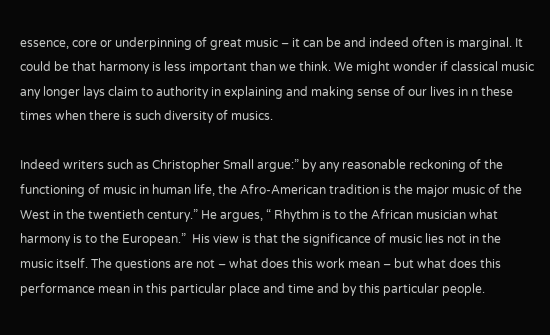essence, core or underpinning of great music – it can be and indeed often is marginal. It could be that harmony is less important than we think. We might wonder if classical music any longer lays claim to authority in explaining and making sense of our lives in n these times when there is such diversity of musics.

Indeed writers such as Christopher Small argue:” by any reasonable reckoning of the functioning of music in human life, the Afro-American tradition is the major music of the West in the twentieth century.” He argues, “ Rhythm is to the African musician what harmony is to the European.”  His view is that the significance of music lies not in the music itself. The questions are not – what does this work mean – but what does this performance mean in this particular place and time and by this particular people.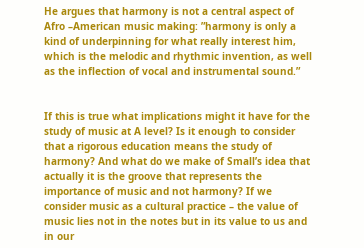He argues that harmony is not a central aspect of Afro –American music making: ”harmony is only a kind of underpinning for what really interest him, which is the melodic and rhythmic invention, as well as the inflection of vocal and instrumental sound.”


If this is true what implications might it have for the study of music at A level? Is it enough to consider that a rigorous education means the study of harmony? And what do we make of Small’s idea that actually it is the groove that represents the importance of music and not harmony? If we consider music as a cultural practice – the value of music lies not in the notes but in its value to us and in our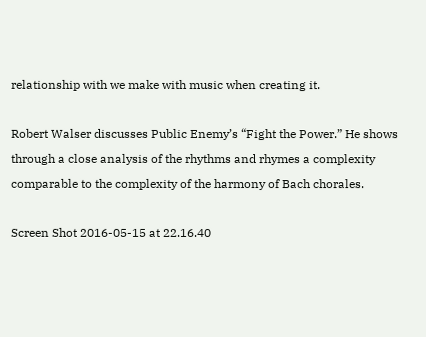relationship with we make with music when creating it.

Robert Walser discusses Public Enemy’s “Fight the Power.” He shows through a close analysis of the rhythms and rhymes a complexity comparable to the complexity of the harmony of Bach chorales.

Screen Shot 2016-05-15 at 22.16.40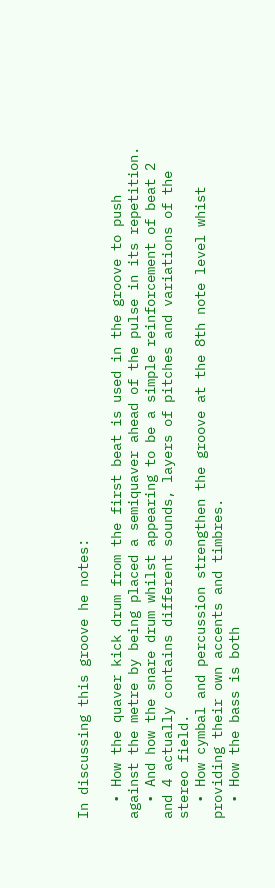In discussing this groove he notes:

  • How the quaver kick drum from the first beat is used in the groove to push against the metre by being placed a semiquaver ahead of the pulse in its repetition.
  • And how the snare drum whilst appearing to be a simple reinforcement of beat 2 and 4 actually contains different sounds, layers of pitches and variations of the stereo field.
  • How cymbal and percussion strengthen the groove at the 8th note level whist providing their own accents and timbres.
  • How the bass is both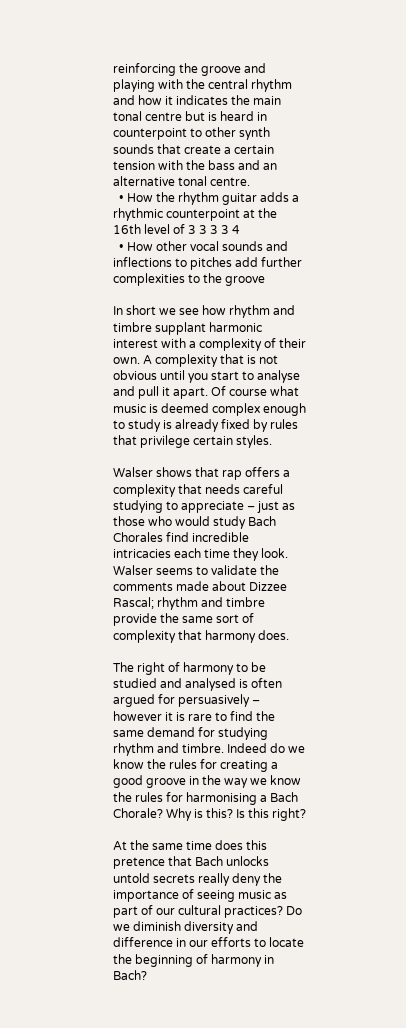reinforcing the groove and playing with the central rhythm and how it indicates the main tonal centre but is heard in counterpoint to other synth sounds that create a certain tension with the bass and an alternative tonal centre.
  • How the rhythm guitar adds a rhythmic counterpoint at the 16th level of 3 3 3 3 4
  • How other vocal sounds and inflections to pitches add further complexities to the groove

In short we see how rhythm and timbre supplant harmonic interest with a complexity of their own. A complexity that is not obvious until you start to analyse and pull it apart. Of course what music is deemed complex enough to study is already fixed by rules that privilege certain styles.

Walser shows that rap offers a complexity that needs careful studying to appreciate – just as those who would study Bach Chorales find incredible intricacies each time they look. Walser seems to validate the comments made about Dizzee Rascal; rhythm and timbre provide the same sort of complexity that harmony does.

The right of harmony to be studied and analysed is often argued for persuasively – however it is rare to find the same demand for studying rhythm and timbre. Indeed do we know the rules for creating a good groove in the way we know the rules for harmonising a Bach Chorale? Why is this? Is this right?

At the same time does this pretence that Bach unlocks untold secrets really deny the importance of seeing music as part of our cultural practices? Do we diminish diversity and difference in our efforts to locate the beginning of harmony in Bach?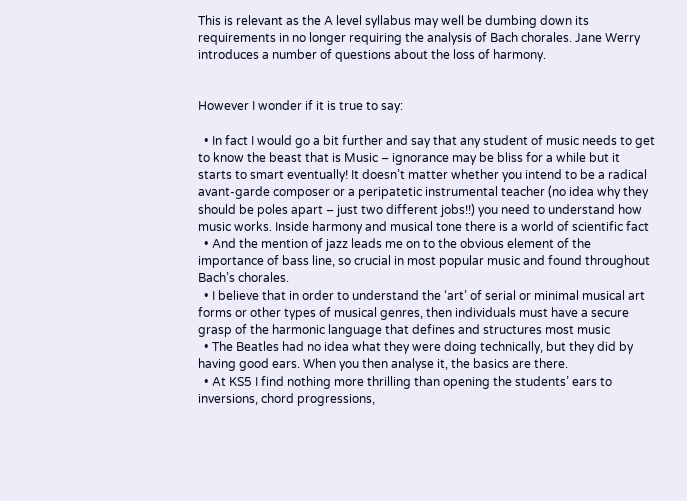This is relevant as the A level syllabus may well be dumbing down its requirements in no longer requiring the analysis of Bach chorales. Jane Werry introduces a number of questions about the loss of harmony.


However I wonder if it is true to say:

  • In fact I would go a bit further and say that any student of music needs to get to know the beast that is Music – ignorance may be bliss for a while but it starts to smart eventually! It doesn’t matter whether you intend to be a radical avant-garde composer or a peripatetic instrumental teacher (no idea why they should be poles apart – just two different jobs!!) you need to understand how music works. Inside harmony and musical tone there is a world of scientific fact
  • And the mention of jazz leads me on to the obvious element of the importance of bass line, so crucial in most popular music and found throughout Bach’s chorales.
  • I believe that in order to understand the ‘art’ of serial or minimal musical art forms or other types of musical genres, then individuals must have a secure grasp of the harmonic language that defines and structures most music
  • The Beatles had no idea what they were doing technically, but they did by having good ears. When you then analyse it, the basics are there.
  • At KS5 I find nothing more thrilling than opening the students’ ears to inversions, chord progressions,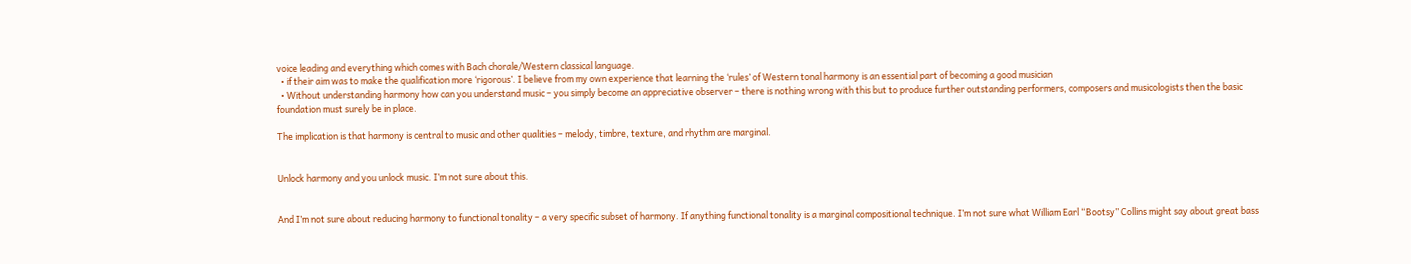voice leading and everything which comes with Bach chorale/Western classical language.
  • if their aim was to make the qualification more ‘rigorous’. I believe from my own experience that learning the ‘rules’ of Western tonal harmony is an essential part of becoming a good musician
  • Without understanding harmony how can you understand music – you simply become an appreciative observer – there is nothing wrong with this but to produce further outstanding performers, composers and musicologists then the basic foundation must surely be in place.

The implication is that harmony is central to music and other qualities – melody, timbre, texture, and rhythm are marginal.


Unlock harmony and you unlock music. I’m not sure about this.


And I’m not sure about reducing harmony to functional tonality – a very specific subset of harmony. If anything functional tonality is a marginal compositional technique. I’m not sure what William Earl “Bootsy” Collins might say about great bass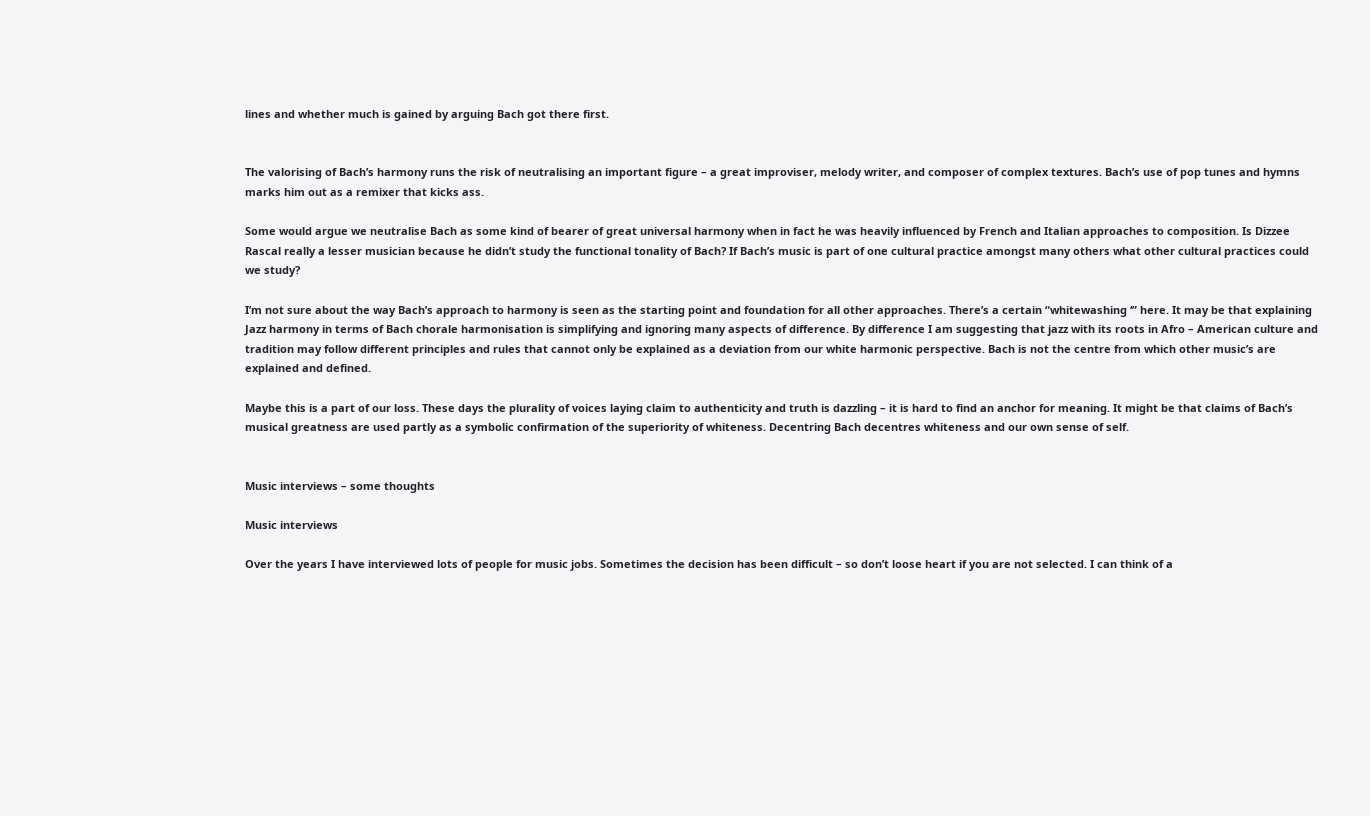lines and whether much is gained by arguing Bach got there first.


The valorising of Bach’s harmony runs the risk of neutralising an important figure – a great improviser, melody writer, and composer of complex textures. Bach’s use of pop tunes and hymns marks him out as a remixer that kicks ass.

Some would argue we neutralise Bach as some kind of bearer of great universal harmony when in fact he was heavily influenced by French and Italian approaches to composition. Is Dizzee Rascal really a lesser musician because he didn’t study the functional tonality of Bach? If Bach’s music is part of one cultural practice amongst many others what other cultural practices could we study?

I’m not sure about the way Bach’s approach to harmony is seen as the starting point and foundation for all other approaches. There’s a certain “whitewashing ‘” here. It may be that explaining Jazz harmony in terms of Bach chorale harmonisation is simplifying and ignoring many aspects of difference. By difference I am suggesting that jazz with its roots in Afro – American culture and tradition may follow different principles and rules that cannot only be explained as a deviation from our white harmonic perspective. Bach is not the centre from which other music’s are explained and defined.

Maybe this is a part of our loss. These days the plurality of voices laying claim to authenticity and truth is dazzling – it is hard to find an anchor for meaning. It might be that claims of Bach’s musical greatness are used partly as a symbolic confirmation of the superiority of whiteness. Decentring Bach decentres whiteness and our own sense of self.


Music interviews – some thoughts

Music interviews

Over the years I have interviewed lots of people for music jobs. Sometimes the decision has been difficult – so don’t loose heart if you are not selected. I can think of a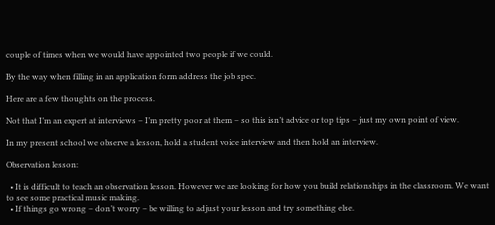couple of times when we would have appointed two people if we could.

By the way when filling in an application form address the job spec.

Here are a few thoughts on the process.

Not that I’m an expert at interviews – I’m pretty poor at them – so this isn’t advice or top tips – just my own point of view.

In my present school we observe a lesson, hold a student voice interview and then hold an interview.

Observation lesson:

  • It is difficult to teach an observation lesson. However we are looking for how you build relationships in the classroom. We want to see some practical music making.
  • If things go wrong – don’t worry – be willing to adjust your lesson and try something else.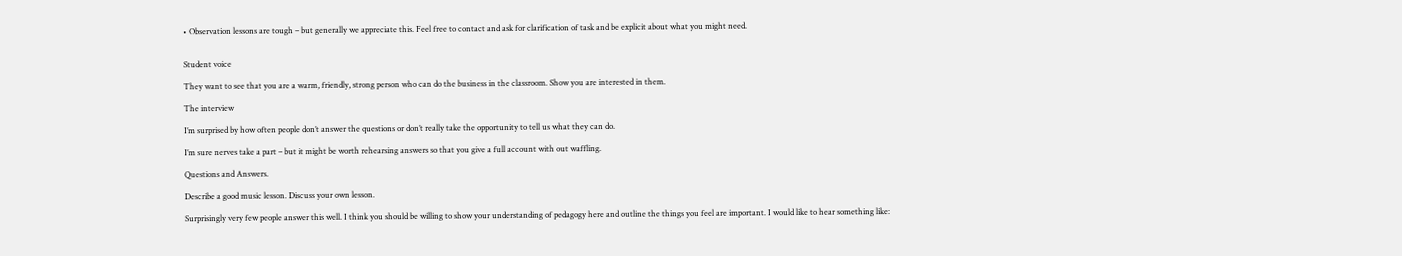• Observation lessons are tough – but generally we appreciate this. Feel free to contact and ask for clarification of task and be explicit about what you might need.


Student voice

They want to see that you are a warm, friendly, strong person who can do the business in the classroom. Show you are interested in them.

The interview

I’m surprised by how often people don’t answer the questions or don’t really take the opportunity to tell us what they can do.

I’m sure nerves take a part – but it might be worth rehearsing answers so that you give a full account with out waffling.

Questions and Answers.

Describe a good music lesson. Discuss your own lesson.

Surprisingly very few people answer this well. I think you should be willing to show your understanding of pedagogy here and outline the things you feel are important. I would like to hear something like: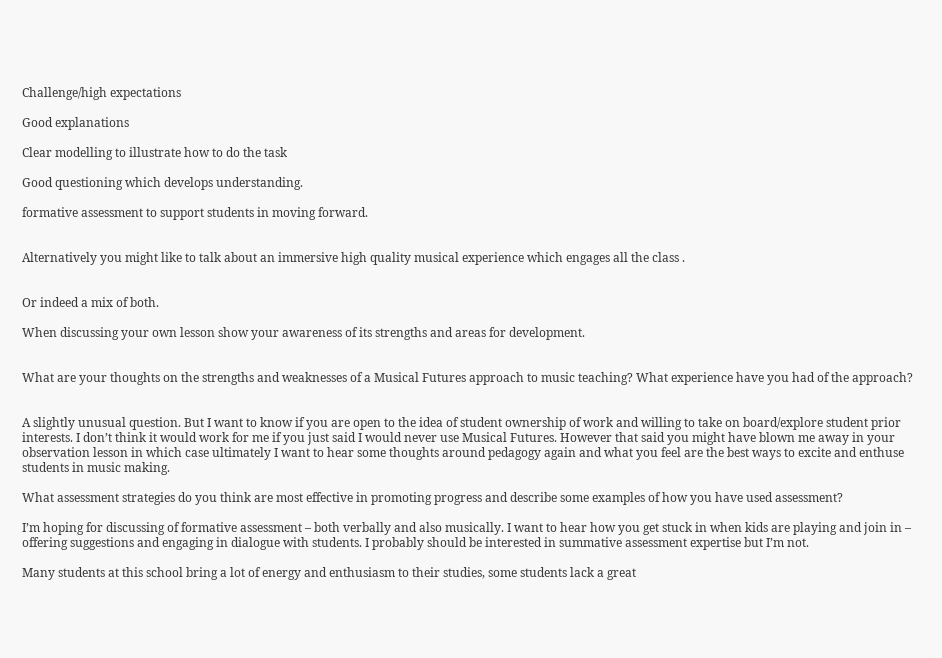Challenge/high expectations

Good explanations

Clear modelling to illustrate how to do the task

Good questioning which develops understanding.

formative assessment to support students in moving forward.


Alternatively you might like to talk about an immersive high quality musical experience which engages all the class .


Or indeed a mix of both.

When discussing your own lesson show your awareness of its strengths and areas for development.


What are your thoughts on the strengths and weaknesses of a Musical Futures approach to music teaching? What experience have you had of the approach?


A slightly unusual question. But I want to know if you are open to the idea of student ownership of work and willing to take on board/explore student prior interests. I don’t think it would work for me if you just said I would never use Musical Futures. However that said you might have blown me away in your observation lesson in which case ultimately I want to hear some thoughts around pedagogy again and what you feel are the best ways to excite and enthuse students in music making.

What assessment strategies do you think are most effective in promoting progress and describe some examples of how you have used assessment?

I’m hoping for discussing of formative assessment – both verbally and also musically. I want to hear how you get stuck in when kids are playing and join in – offering suggestions and engaging in dialogue with students. I probably should be interested in summative assessment expertise but I’m not.

Many students at this school bring a lot of energy and enthusiasm to their studies, some students lack a great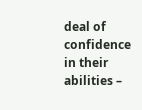deal of confidence in their abilities –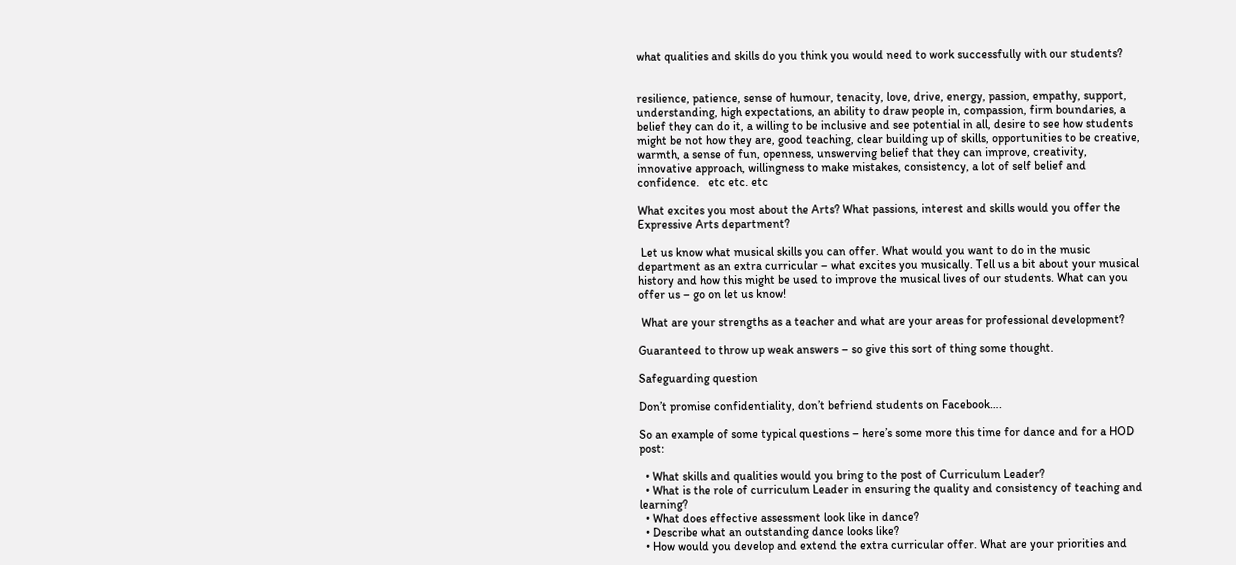what qualities and skills do you think you would need to work successfully with our students?


resilience, patience, sense of humour, tenacity, love, drive, energy, passion, empathy, support, understanding, high expectations, an ability to draw people in, compassion, firm boundaries, a belief they can do it, a willing to be inclusive and see potential in all, desire to see how students might be not how they are, good teaching, clear building up of skills, opportunities to be creative, warmth, a sense of fun, openness, unswerving belief that they can improve, creativity, innovative approach, willingness to make mistakes, consistency, a lot of self belief and confidence.   etc etc. etc

What excites you most about the Arts? What passions, interest and skills would you offer the Expressive Arts department?

 Let us know what musical skills you can offer. What would you want to do in the music department as an extra curricular – what excites you musically. Tell us a bit about your musical history and how this might be used to improve the musical lives of our students. What can you offer us – go on let us know!

 What are your strengths as a teacher and what are your areas for professional development?

Guaranteed to throw up weak answers – so give this sort of thing some thought.

Safeguarding question

Don’t promise confidentiality, don’t befriend students on Facebook….

So an example of some typical questions – here’s some more this time for dance and for a HOD post:

  • What skills and qualities would you bring to the post of Curriculum Leader?
  • What is the role of curriculum Leader in ensuring the quality and consistency of teaching and learning?
  • What does effective assessment look like in dance?
  • Describe what an outstanding dance looks like?
  • How would you develop and extend the extra curricular offer. What are your priorities and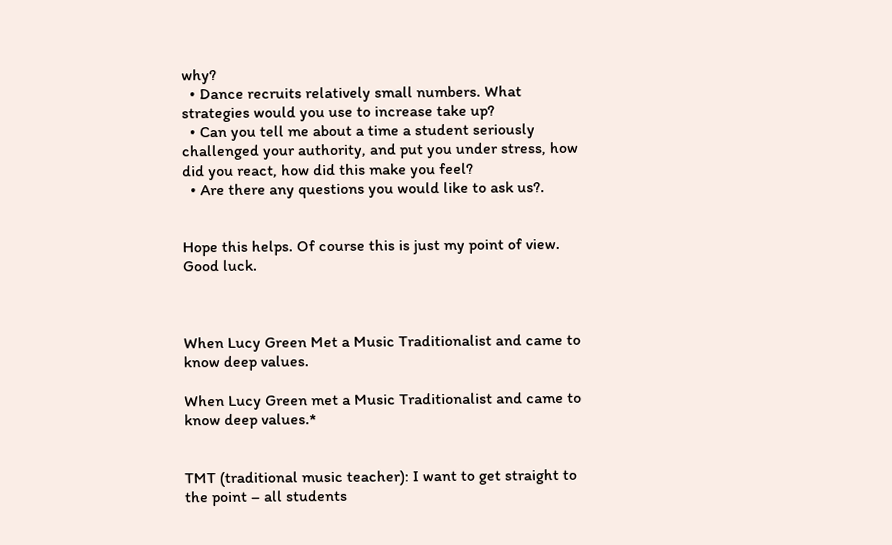why?
  • Dance recruits relatively small numbers. What strategies would you use to increase take up?
  • Can you tell me about a time a student seriously challenged your authority, and put you under stress, how did you react, how did this make you feel?
  • Are there any questions you would like to ask us?.


Hope this helps. Of course this is just my point of view. Good luck.



When Lucy Green Met a Music Traditionalist and came to know deep values.

When Lucy Green met a Music Traditionalist and came to know deep values.*


TMT (traditional music teacher): I want to get straight to the point – all students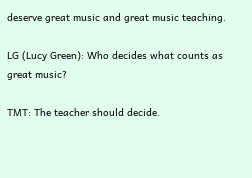deserve great music and great music teaching.

LG (Lucy Green): Who decides what counts as great music?

TMT: The teacher should decide.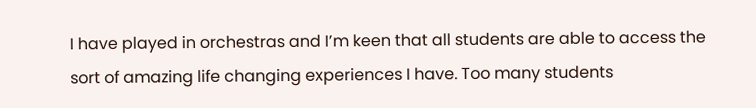I have played in orchestras and I’m keen that all students are able to access the sort of amazing life changing experiences I have. Too many students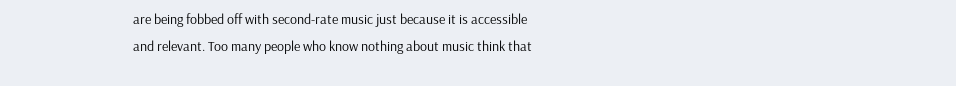are being fobbed off with second-rate music just because it is accessible and relevant. Too many people who know nothing about music think that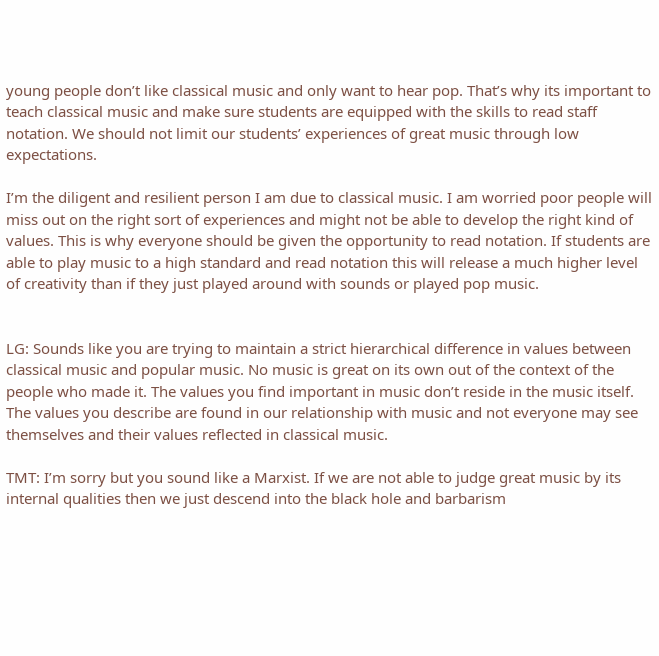young people don’t like classical music and only want to hear pop. That’s why its important to teach classical music and make sure students are equipped with the skills to read staff notation. We should not limit our students’ experiences of great music through low expectations.

I’m the diligent and resilient person I am due to classical music. I am worried poor people will miss out on the right sort of experiences and might not be able to develop the right kind of values. This is why everyone should be given the opportunity to read notation. If students are able to play music to a high standard and read notation this will release a much higher level of creativity than if they just played around with sounds or played pop music.


LG: Sounds like you are trying to maintain a strict hierarchical difference in values between classical music and popular music. No music is great on its own out of the context of the people who made it. The values you find important in music don’t reside in the music itself. The values you describe are found in our relationship with music and not everyone may see themselves and their values reflected in classical music.

TMT: I’m sorry but you sound like a Marxist. If we are not able to judge great music by its internal qualities then we just descend into the black hole and barbarism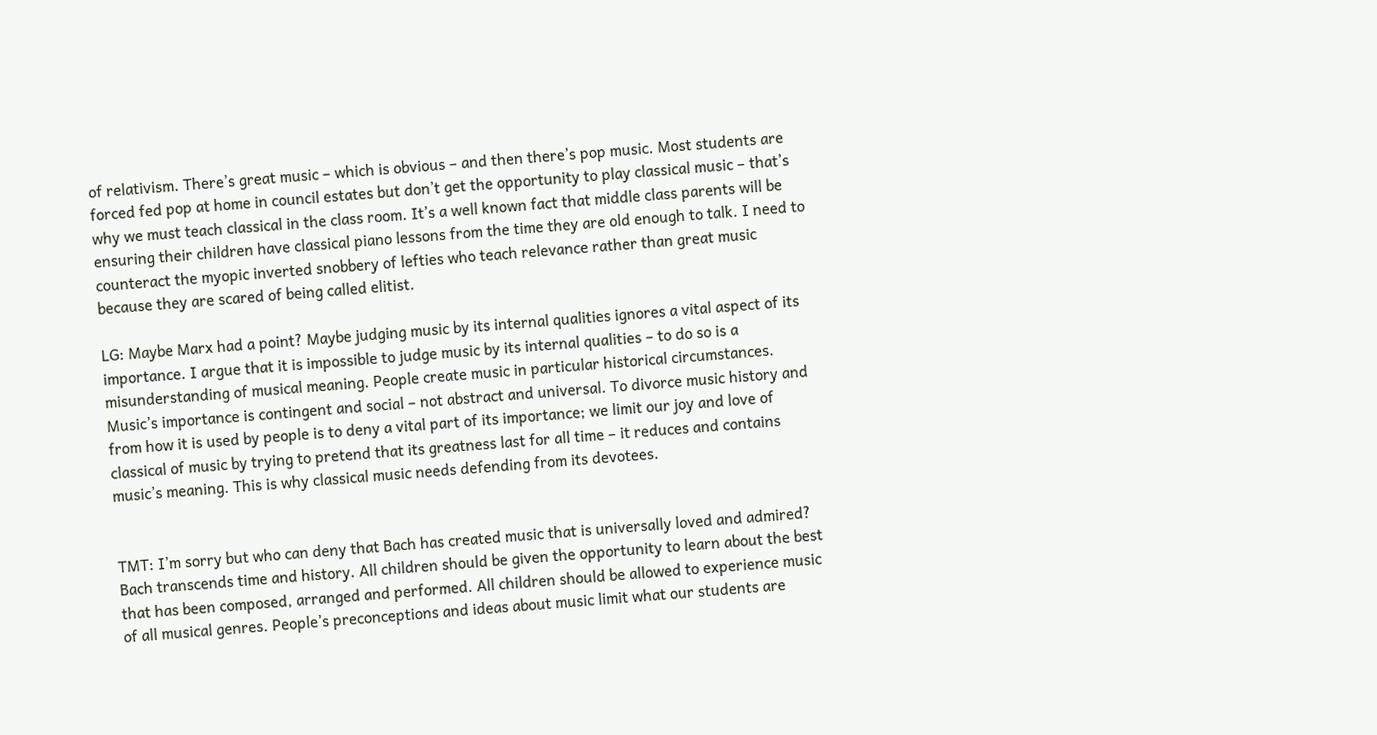of relativism. There’s great music – which is obvious – and then there’s pop music. Most students are forced fed pop at home in council estates but don’t get the opportunity to play classical music – that’s why we must teach classical in the class room. It’s a well known fact that middle class parents will be ensuring their children have classical piano lessons from the time they are old enough to talk. I need to counteract the myopic inverted snobbery of lefties who teach relevance rather than great music because they are scared of being called elitist.

LG: Maybe Marx had a point? Maybe judging music by its internal qualities ignores a vital aspect of its importance. I argue that it is impossible to judge music by its internal qualities – to do so is a misunderstanding of musical meaning. People create music in particular historical circumstances. Music’s importance is contingent and social – not abstract and universal. To divorce music history and from how it is used by people is to deny a vital part of its importance; we limit our joy and love of classical of music by trying to pretend that its greatness last for all time – it reduces and contains music’s meaning. This is why classical music needs defending from its devotees.


TMT: I’m sorry but who can deny that Bach has created music that is universally loved and admired? Bach transcends time and history. All children should be given the opportunity to learn about the best that has been composed, arranged and performed. All children should be allowed to experience music of all musical genres. People’s preconceptions and ideas about music limit what our students are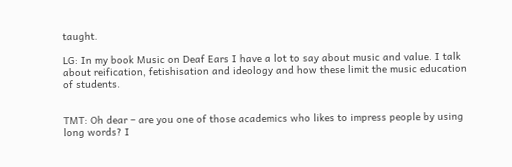taught.

LG: In my book Music on Deaf Ears I have a lot to say about music and value. I talk about reification, fetishisation and ideology and how these limit the music education of students.


TMT: Oh dear – are you one of those academics who likes to impress people by using long words? I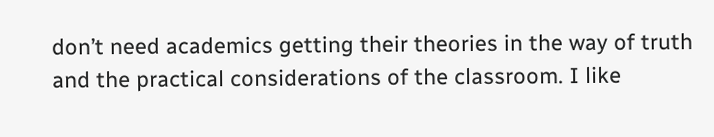don’t need academics getting their theories in the way of truth and the practical considerations of the classroom. I like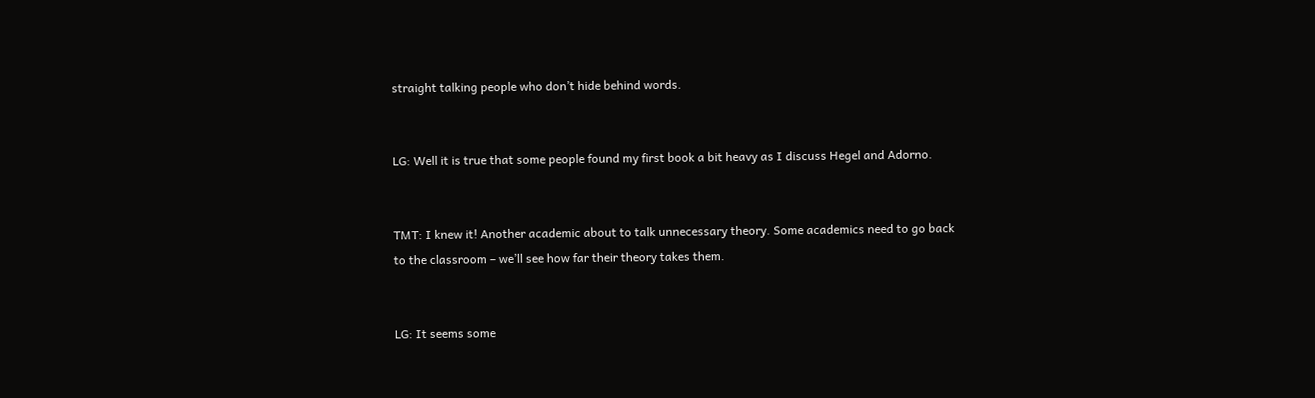straight talking people who don’t hide behind words.


LG: Well it is true that some people found my first book a bit heavy as I discuss Hegel and Adorno.


TMT: I knew it! Another academic about to talk unnecessary theory. Some academics need to go back to the classroom – we’ll see how far their theory takes them.


LG: It seems some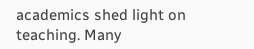academics shed light on teaching. Many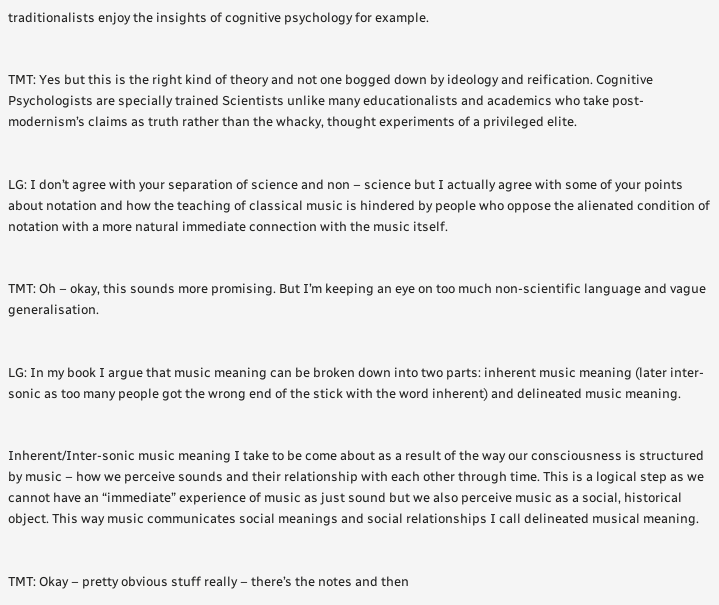traditionalists enjoy the insights of cognitive psychology for example.


TMT: Yes but this is the right kind of theory and not one bogged down by ideology and reification. Cognitive Psychologists are specially trained Scientists unlike many educationalists and academics who take post-modernism’s claims as truth rather than the whacky, thought experiments of a privileged elite.


LG: I don’t agree with your separation of science and non – science but I actually agree with some of your points about notation and how the teaching of classical music is hindered by people who oppose the alienated condition of notation with a more natural immediate connection with the music itself.


TMT: Oh – okay, this sounds more promising. But I’m keeping an eye on too much non-scientific language and vague generalisation.


LG: In my book I argue that music meaning can be broken down into two parts: inherent music meaning (later inter-sonic as too many people got the wrong end of the stick with the word inherent) and delineated music meaning.


Inherent/Inter-sonic music meaning I take to be come about as a result of the way our consciousness is structured by music – how we perceive sounds and their relationship with each other through time. This is a logical step as we cannot have an “immediate” experience of music as just sound but we also perceive music as a social, historical object. This way music communicates social meanings and social relationships I call delineated musical meaning.


TMT: Okay – pretty obvious stuff really – there’s the notes and then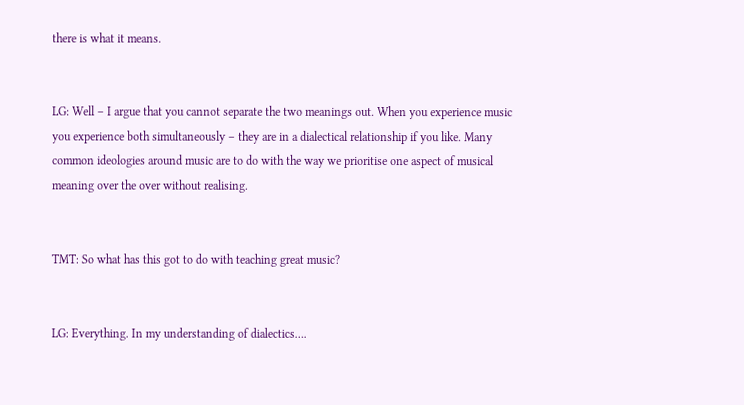there is what it means.


LG: Well – I argue that you cannot separate the two meanings out. When you experience music you experience both simultaneously – they are in a dialectical relationship if you like. Many common ideologies around music are to do with the way we prioritise one aspect of musical meaning over the over without realising.


TMT: So what has this got to do with teaching great music?


LG: Everything. In my understanding of dialectics….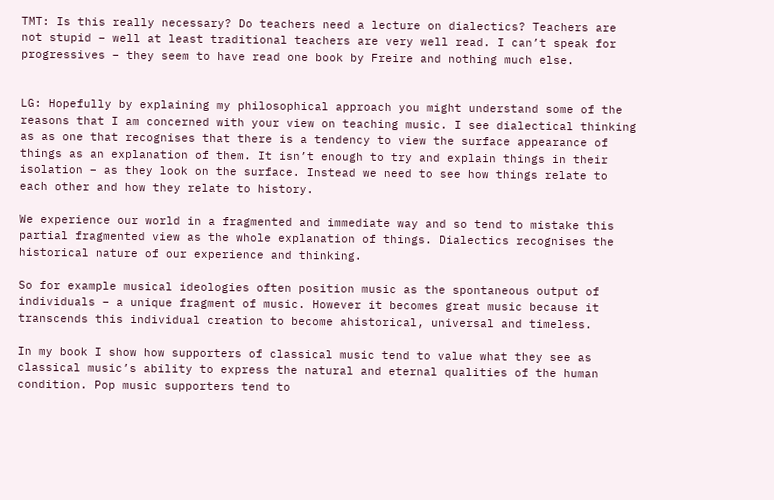TMT: Is this really necessary? Do teachers need a lecture on dialectics? Teachers are not stupid – well at least traditional teachers are very well read. I can’t speak for progressives – they seem to have read one book by Freire and nothing much else.


LG: Hopefully by explaining my philosophical approach you might understand some of the reasons that I am concerned with your view on teaching music. I see dialectical thinking as as one that recognises that there is a tendency to view the surface appearance of things as an explanation of them. It isn’t enough to try and explain things in their isolation – as they look on the surface. Instead we need to see how things relate to each other and how they relate to history.

We experience our world in a fragmented and immediate way and so tend to mistake this partial fragmented view as the whole explanation of things. Dialectics recognises the historical nature of our experience and thinking.

So for example musical ideologies often position music as the spontaneous output of individuals – a unique fragment of music. However it becomes great music because it transcends this individual creation to become ahistorical, universal and timeless.

In my book I show how supporters of classical music tend to value what they see as classical music’s ability to express the natural and eternal qualities of the human condition. Pop music supporters tend to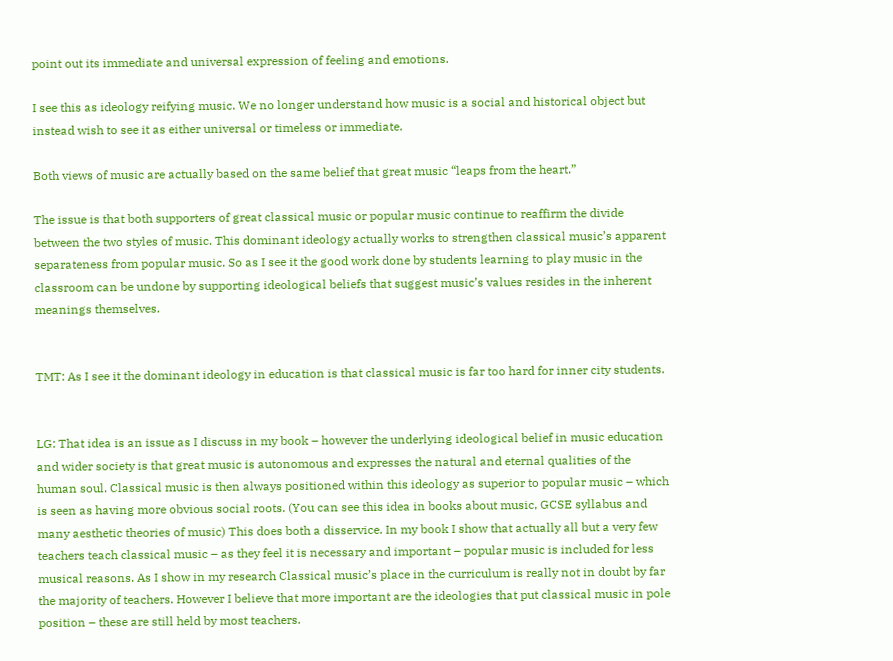point out its immediate and universal expression of feeling and emotions.

I see this as ideology reifying music. We no longer understand how music is a social and historical object but instead wish to see it as either universal or timeless or immediate.

Both views of music are actually based on the same belief that great music “leaps from the heart.”

The issue is that both supporters of great classical music or popular music continue to reaffirm the divide between the two styles of music. This dominant ideology actually works to strengthen classical music’s apparent separateness from popular music. So as I see it the good work done by students learning to play music in the classroom can be undone by supporting ideological beliefs that suggest music’s values resides in the inherent meanings themselves.


TMT: As I see it the dominant ideology in education is that classical music is far too hard for inner city students.


LG: That idea is an issue as I discuss in my book – however the underlying ideological belief in music education and wider society is that great music is autonomous and expresses the natural and eternal qualities of the human soul. Classical music is then always positioned within this ideology as superior to popular music – which is seen as having more obvious social roots. (You can see this idea in books about music, GCSE syllabus and many aesthetic theories of music) This does both a disservice. In my book I show that actually all but a very few teachers teach classical music – as they feel it is necessary and important – popular music is included for less musical reasons. As I show in my research Classical music’s place in the curriculum is really not in doubt by far the majority of teachers. However I believe that more important are the ideologies that put classical music in pole position – these are still held by most teachers.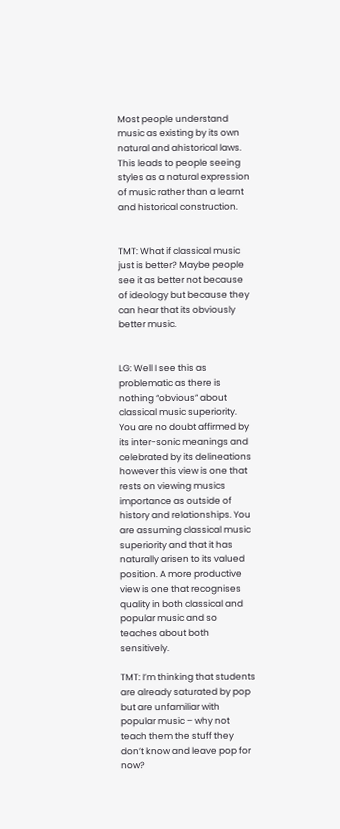Most people understand music as existing by its own natural and ahistorical laws. This leads to people seeing styles as a natural expression of music rather than a learnt and historical construction.


TMT: What if classical music just is better? Maybe people see it as better not because of ideology but because they can hear that its obviously better music.


LG: Well I see this as problematic as there is nothing “obvious” about classical music superiority. You are no doubt affirmed by its inter-sonic meanings and celebrated by its delineations however this view is one that rests on viewing musics importance as outside of history and relationships. You are assuming classical music superiority and that it has naturally arisen to its valued position. A more productive view is one that recognises quality in both classical and popular music and so teaches about both sensitively.

TMT: I’m thinking that students are already saturated by pop but are unfamiliar with popular music – why not teach them the stuff they don’t know and leave pop for now?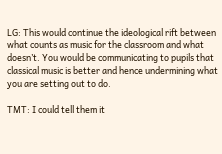LG: This would continue the ideological rift between what counts as music for the classroom and what doesn’t. You would be communicating to pupils that classical music is better and hence undermining what you are setting out to do.

TMT: I could tell them it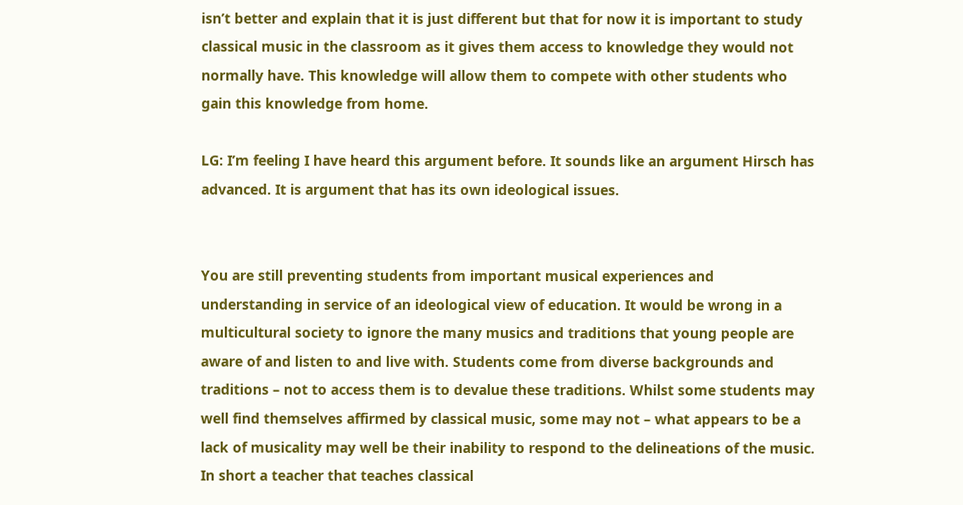isn’t better and explain that it is just different but that for now it is important to study classical music in the classroom as it gives them access to knowledge they would not normally have. This knowledge will allow them to compete with other students who gain this knowledge from home.

LG: I’m feeling I have heard this argument before. It sounds like an argument Hirsch has advanced. It is argument that has its own ideological issues.


You are still preventing students from important musical experiences and understanding in service of an ideological view of education. It would be wrong in a multicultural society to ignore the many musics and traditions that young people are aware of and listen to and live with. Students come from diverse backgrounds and traditions – not to access them is to devalue these traditions. Whilst some students may well find themselves affirmed by classical music, some may not – what appears to be a lack of musicality may well be their inability to respond to the delineations of the music. In short a teacher that teaches classical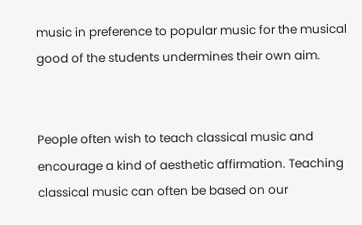music in preference to popular music for the musical good of the students undermines their own aim.


People often wish to teach classical music and encourage a kind of aesthetic affirmation. Teaching classical music can often be based on our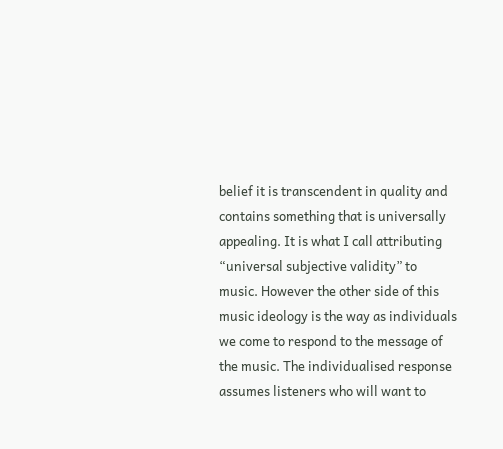belief it is transcendent in quality and contains something that is universally appealing. It is what I call attributing “universal subjective validity” to music. However the other side of this music ideology is the way as individuals we come to respond to the message of the music. The individualised response assumes listeners who will want to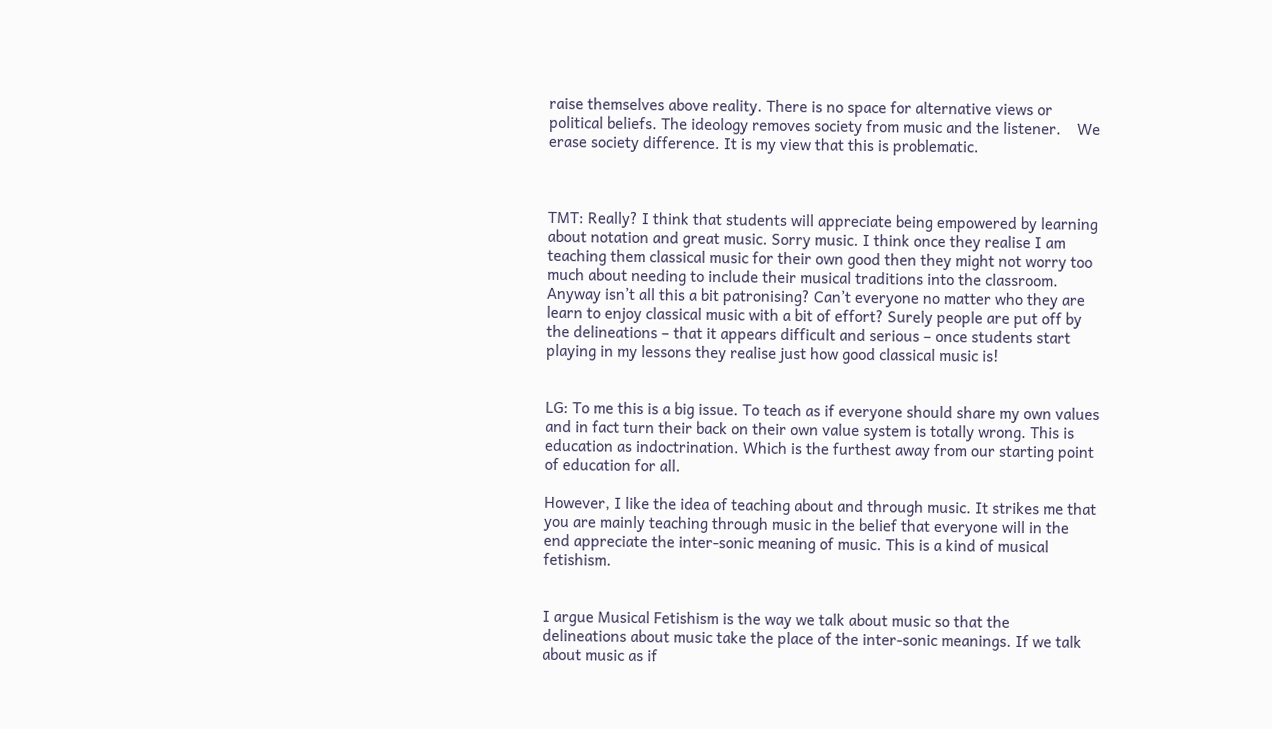raise themselves above reality. There is no space for alternative views or political beliefs. The ideology removes society from music and the listener.    We erase society difference. It is my view that this is problematic.



TMT: Really? I think that students will appreciate being empowered by learning about notation and great music. Sorry music. I think once they realise I am teaching them classical music for their own good then they might not worry too much about needing to include their musical traditions into the classroom. Anyway isn’t all this a bit patronising? Can’t everyone no matter who they are learn to enjoy classical music with a bit of effort? Surely people are put off by the delineations – that it appears difficult and serious – once students start playing in my lessons they realise just how good classical music is!


LG: To me this is a big issue. To teach as if everyone should share my own values and in fact turn their back on their own value system is totally wrong. This is education as indoctrination. Which is the furthest away from our starting point of education for all.

However, I like the idea of teaching about and through music. It strikes me that you are mainly teaching through music in the belief that everyone will in the end appreciate the inter-sonic meaning of music. This is a kind of musical fetishism.


I argue Musical Fetishism is the way we talk about music so that the delineations about music take the place of the inter-sonic meanings. If we talk about music as if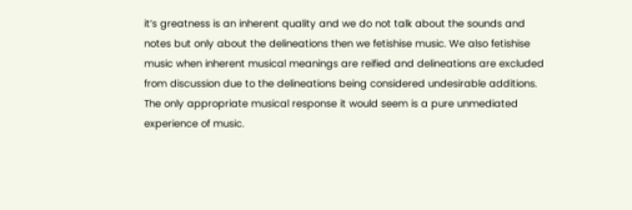it’s greatness is an inherent quality and we do not talk about the sounds and notes but only about the delineations then we fetishise music. We also fetishise music when inherent musical meanings are reified and delineations are excluded from discussion due to the delineations being considered undesirable additions. The only appropriate musical response it would seem is a pure unmediated experience of music.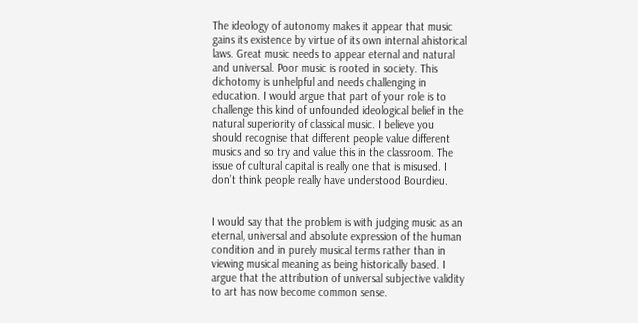The ideology of autonomy makes it appear that music gains its existence by virtue of its own internal ahistorical laws. Great music needs to appear eternal and natural and universal. Poor music is rooted in society. This dichotomy is unhelpful and needs challenging in education. I would argue that part of your role is to challenge this kind of unfounded ideological belief in the natural superiority of classical music. I believe you should recognise that different people value different musics and so try and value this in the classroom. The issue of cultural capital is really one that is misused. I don’t think people really have understood Bourdieu.


I would say that the problem is with judging music as an eternal, universal and absolute expression of the human condition and in purely musical terms rather than in viewing musical meaning as being historically based. I argue that the attribution of universal subjective validity to art has now become common sense.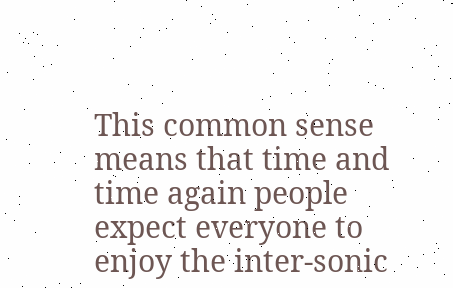This common sense means that time and time again people expect everyone to enjoy the inter-sonic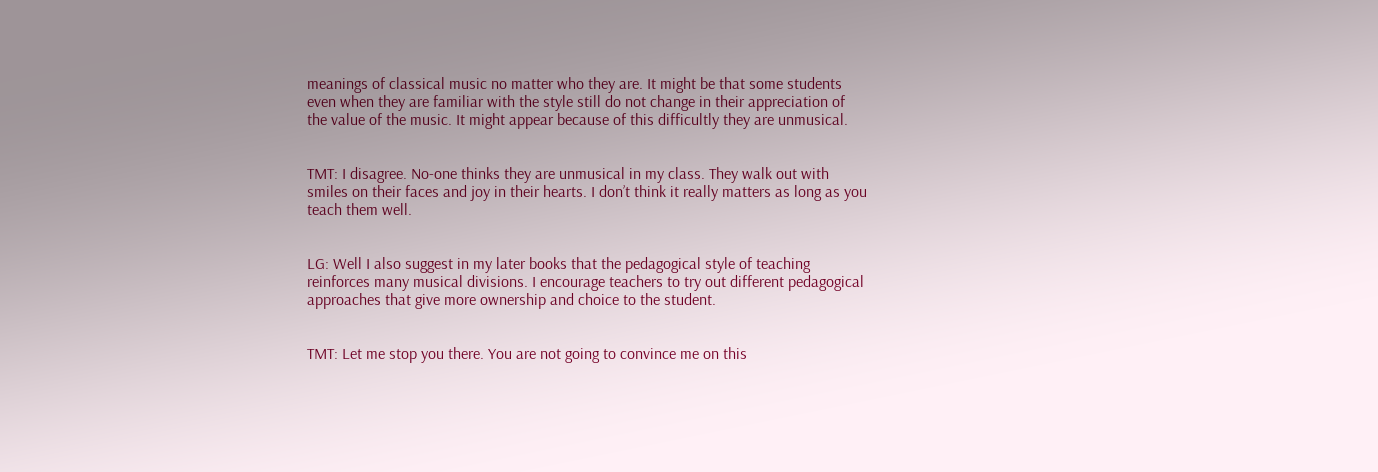meanings of classical music no matter who they are. It might be that some students even when they are familiar with the style still do not change in their appreciation of the value of the music. It might appear because of this difficultly they are unmusical.


TMT: I disagree. No-one thinks they are unmusical in my class. They walk out with smiles on their faces and joy in their hearts. I don’t think it really matters as long as you teach them well.


LG: Well I also suggest in my later books that the pedagogical style of teaching reinforces many musical divisions. I encourage teachers to try out different pedagogical approaches that give more ownership and choice to the student.


TMT: Let me stop you there. You are not going to convince me on this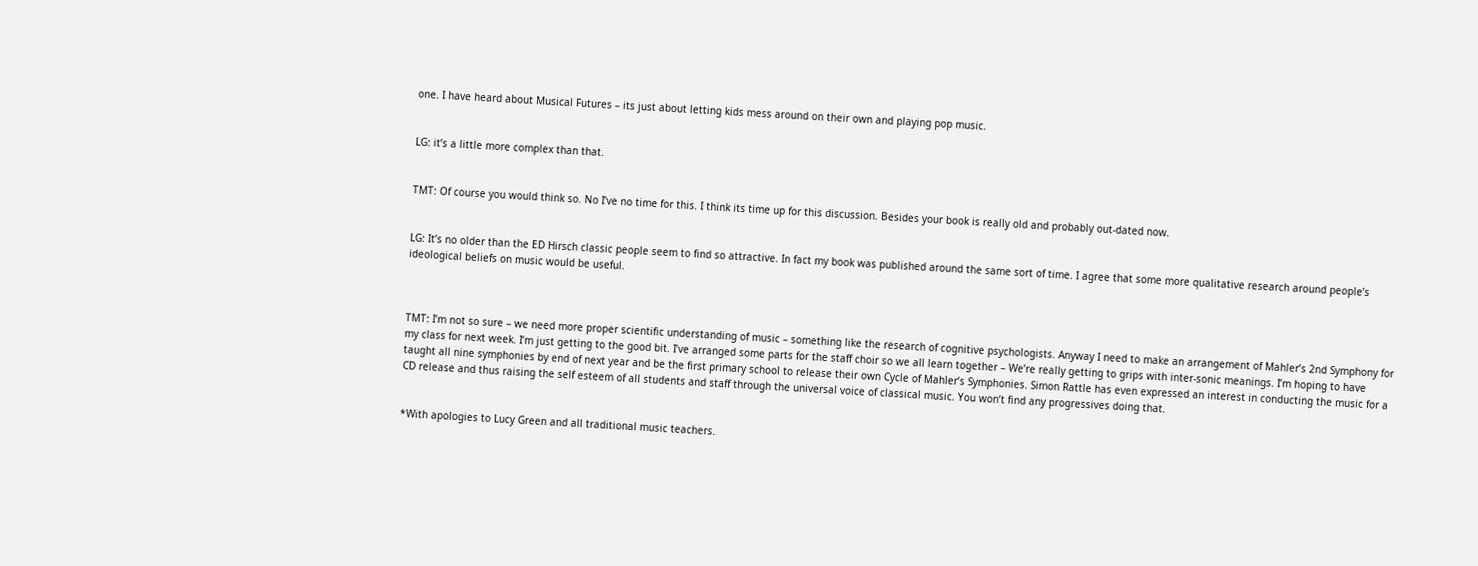one. I have heard about Musical Futures – its just about letting kids mess around on their own and playing pop music.


LG: it’s a little more complex than that.


TMT: Of course you would think so. No I’ve no time for this. I think its time up for this discussion. Besides your book is really old and probably out-dated now.


LG: It’s no older than the ED Hirsch classic people seem to find so attractive. In fact my book was published around the same sort of time. I agree that some more qualitative research around people’s ideological beliefs on music would be useful.



TMT: I’m not so sure – we need more proper scientific understanding of music – something like the research of cognitive psychologists. Anyway I need to make an arrangement of Mahler’s 2nd Symphony for my class for next week. I’m just getting to the good bit. I’ve arranged some parts for the staff choir so we all learn together – We’re really getting to grips with inter-sonic meanings. I’m hoping to have taught all nine symphonies by end of next year and be the first primary school to release their own Cycle of Mahler’s Symphonies. Simon Rattle has even expressed an interest in conducting the music for a CD release and thus raising the self esteem of all students and staff through the universal voice of classical music. You won’t find any progressives doing that.


*With apologies to Lucy Green and all traditional music teachers.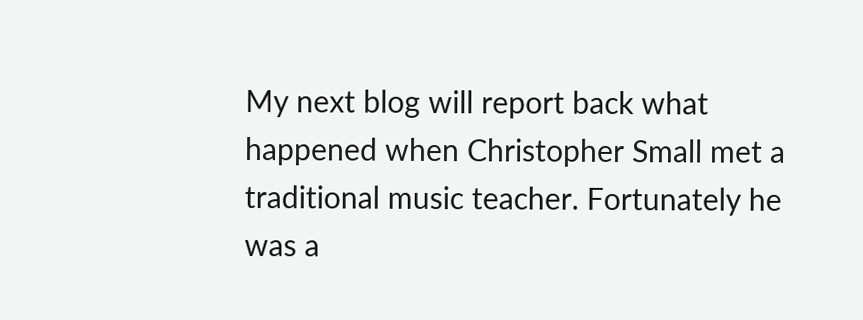My next blog will report back what happened when Christopher Small met a traditional music teacher. Fortunately he was a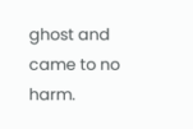ghost and came to no harm.